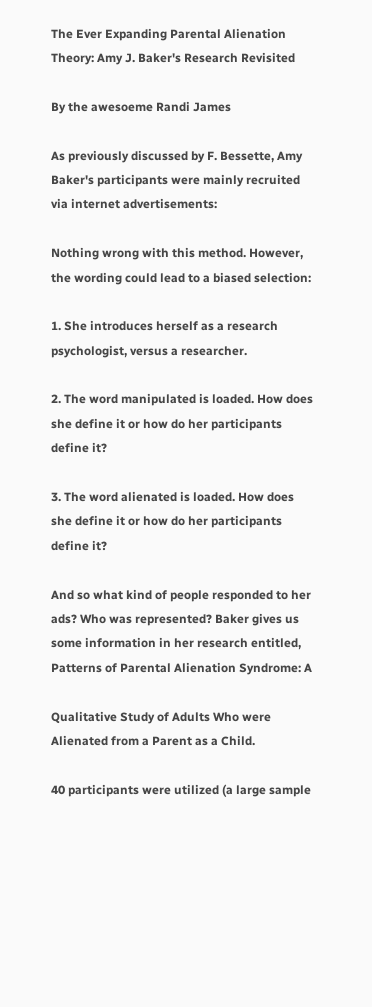The Ever Expanding Parental Alienation Theory: Amy J. Baker's Research Revisited

By the awesoeme Randi James

As previously discussed by F. Bessette, Amy Baker's participants were mainly recruited via internet advertisements:

Nothing wrong with this method. However, the wording could lead to a biased selection:

1. She introduces herself as a research psychologist, versus a researcher.

2. The word manipulated is loaded. How does she define it or how do her participants define it?

3. The word alienated is loaded. How does she define it or how do her participants define it?

And so what kind of people responded to her ads? Who was represented? Baker gives us some information in her research entitled, Patterns of Parental Alienation Syndrome: A

Qualitative Study of Adults Who were Alienated from a Parent as a Child.

40 participants were utilized (a large sample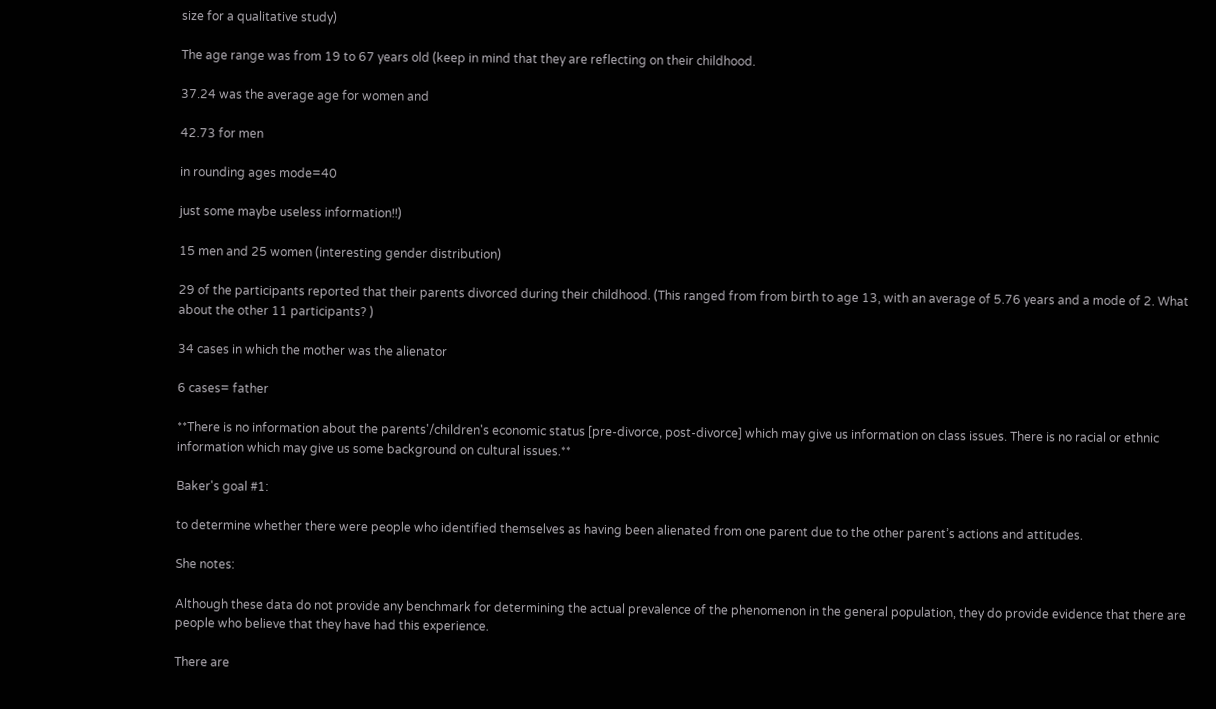size for a qualitative study)

The age range was from 19 to 67 years old (keep in mind that they are reflecting on their childhood.

37.24 was the average age for women and

42.73 for men

in rounding ages mode=40

just some maybe useless information!!)

15 men and 25 women (interesting gender distribution)

29 of the participants reported that their parents divorced during their childhood. (This ranged from from birth to age 13, with an average of 5.76 years and a mode of 2. What about the other 11 participants? )

34 cases in which the mother was the alienator

6 cases= father

**There is no information about the parents'/children's economic status [pre-divorce, post-divorce] which may give us information on class issues. There is no racial or ethnic information which may give us some background on cultural issues.**

Baker's goal #1:

to determine whether there were people who identified themselves as having been alienated from one parent due to the other parent’s actions and attitudes.

She notes:

Although these data do not provide any benchmark for determining the actual prevalence of the phenomenon in the general population, they do provide evidence that there are people who believe that they have had this experience.

There are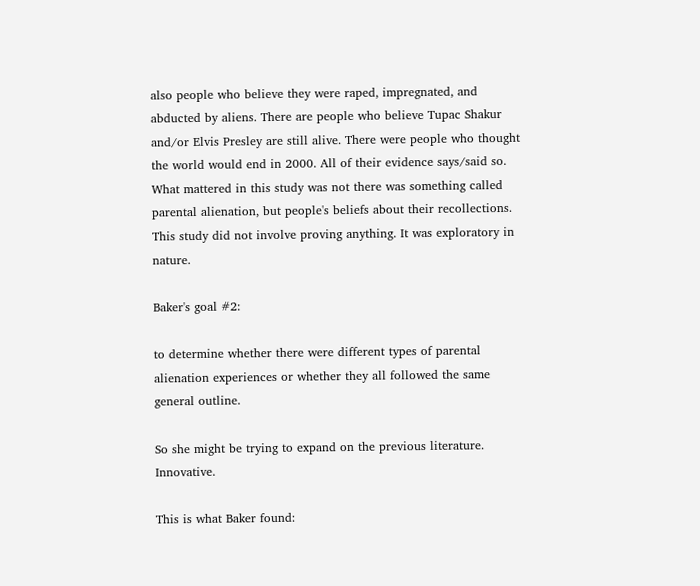also people who believe they were raped, impregnated, and abducted by aliens. There are people who believe Tupac Shakur and/or Elvis Presley are still alive. There were people who thought the world would end in 2000. All of their evidence says/said so. What mattered in this study was not there was something called parental alienation, but people's beliefs about their recollections. This study did not involve proving anything. It was exploratory in nature.

Baker's goal #2:

to determine whether there were different types of parental alienation experiences or whether they all followed the same general outline.

So she might be trying to expand on the previous literature. Innovative.

This is what Baker found: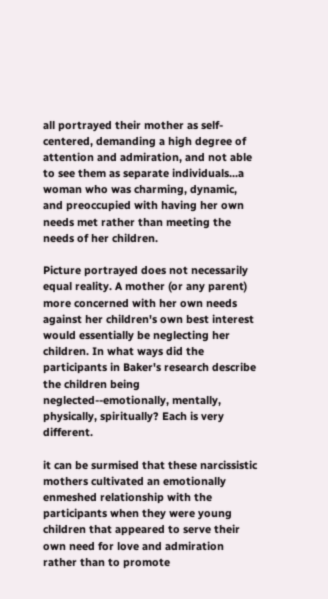all portrayed their mother as self-centered, demanding a high degree of attention and admiration, and not able to see them as separate individuals...a woman who was charming, dynamic, and preoccupied with having her own needs met rather than meeting the needs of her children.

Picture portrayed does not necessarily equal reality. A mother (or any parent) more concerned with her own needs against her children's own best interest would essentially be neglecting her children. In what ways did the participants in Baker's research describe the children being neglected--emotionally, mentally, physically, spiritually? Each is very different.

it can be surmised that these narcissistic mothers cultivated an emotionally enmeshed relationship with the participants when they were young children that appeared to serve their own need for love and admiration rather than to promote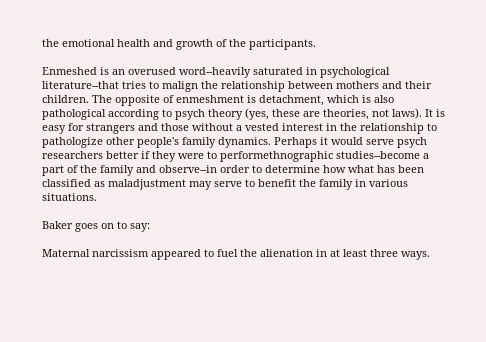the emotional health and growth of the participants.

Enmeshed is an overused word--heavily saturated in psychological literature--that tries to malign the relationship between mothers and their children. The opposite of enmeshment is detachment, which is also pathological according to psych theory (yes, these are theories, not laws). It is easy for strangers and those without a vested interest in the relationship to pathologize other people's family dynamics. Perhaps it would serve psych researchers better if they were to performethnographic studies--become a part of the family and observe--in order to determine how what has been classified as maladjustment may serve to benefit the family in various situations.

Baker goes on to say:

Maternal narcissism appeared to fuel the alienation in at least three ways.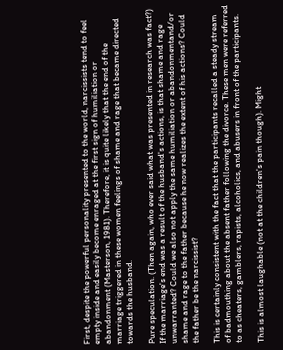First, despite the powerful personality presented to the world, narcissists tend to feel empty inside and easily become enraged at the first sign of humiliation or abandonment (Masterson, 1981). Therefore, it is quite likely that the end of the marriage triggered in these women feelings of shame and rage that became directed towards the husband.

Pure speculation. (Then again, who ever said what was presented in research was fact?) If the marriage's end was a result of the husband's actions, is that shame and rage unwarranted? Could we also not apply the same humiliation or abandonmentand/or shame and rage to the father because he now realizes the extent of his actions? Could the father be the narcissist?

This is certainly consistent with the fact that the participants recalled a steady stream of badmouthing about the absent father following the divorce. These men were referred to as cheaters, gamblers, rapists, alcoholics, and abusers in front of the participants.

This is almost laughable (not at the children's pain though). Might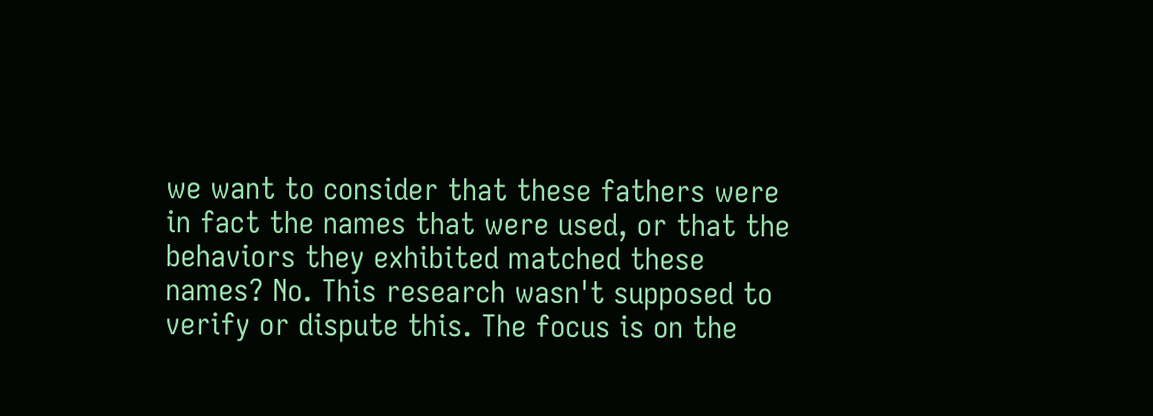we want to consider that these fathers were in fact the names that were used, or that the behaviors they exhibited matched these names? No. This research wasn't supposed to verify or dispute this. The focus is on the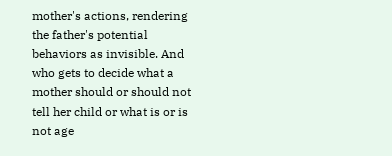mother's actions, rendering the father's potential behaviors as invisible. And who gets to decide what a mother should or should not tell her child or what is or is not age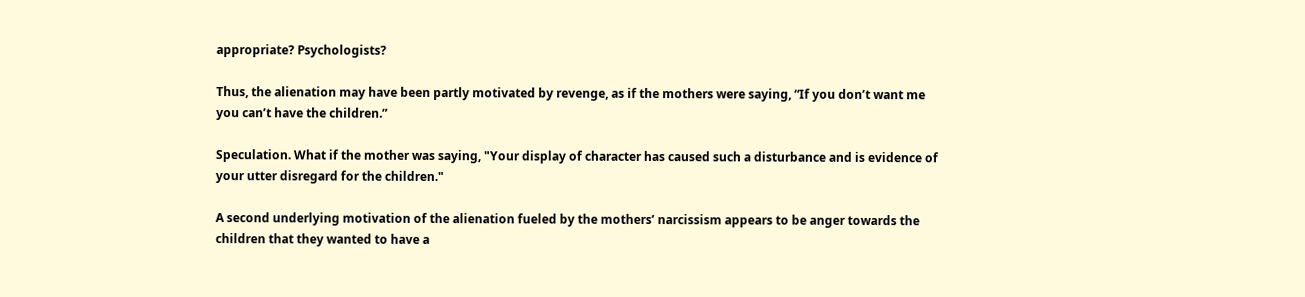appropriate? Psychologists?

Thus, the alienation may have been partly motivated by revenge, as if the mothers were saying, “If you don’t want me you can’t have the children.”

Speculation. What if the mother was saying, "Your display of character has caused such a disturbance and is evidence of your utter disregard for the children."

A second underlying motivation of the alienation fueled by the mothers’ narcissism appears to be anger towards the children that they wanted to have a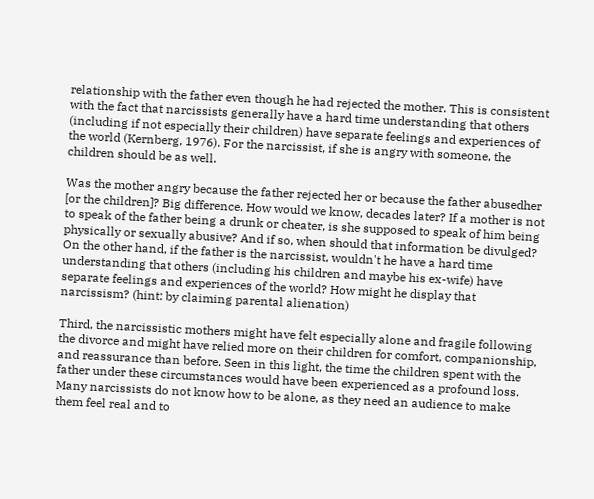relationship with the father even though he had rejected the mother. This is consistent with the fact that narcissists generally have a hard time understanding that others (including if not especially their children) have separate feelings and experiences of the world (Kernberg, 1976). For the narcissist, if she is angry with someone, the children should be as well.

Was the mother angry because the father rejected her or because the father abusedher [or the children]? Big difference. How would we know, decades later? If a mother is not to speak of the father being a drunk or cheater, is she supposed to speak of him being physically or sexually abusive? And if so, when should that information be divulged? On the other hand, if the father is the narcissist, wouldn't he have a hard time understanding that others (including his children and maybe his ex-wife) have separate feelings and experiences of the world? How might he display that narcissism? (hint: by claiming parental alienation)

Third, the narcissistic mothers might have felt especially alone and fragile following the divorce and might have relied more on their children for comfort, companionship, and reassurance than before. Seen in this light, the time the children spent with the father under these circumstances would have been experienced as a profound loss. Many narcissists do not know how to be alone, as they need an audience to make them feel real and to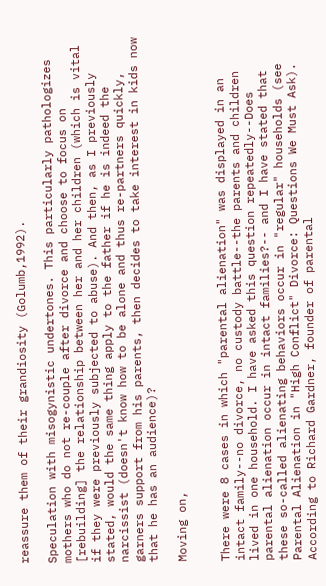reassure them of their grandiosity (Golumb,1992).

Speculation with misogynistic undertones. This particularly pathologizes mothers who do not re-couple after divorce and choose to focus on [rebuilding] the relationship between her and her children (which is vital if they were previously subjected to abuse). And then, as I previously stated, would the same thing apply to the father if he is indeed the narcissist (doesn't know how to be alone and thus re-partners quickly, garners support from his parents, then decides to take interest in kids now that he has an audience)?

Moving on,


There were 8 cases in which "parental alienation" was displayed in an intact family--no divorce, no custody battle--the parents and children lived in one household. I have asked this question repeatedly--Does parental alienation occur in intact families?-- and I have stated that these so-called alienating behaviors occur in "regular" households (see Parental Alienation in "High Conflict" Divorce: Questions We Must Ask). According to Richard Gardner, founder of parental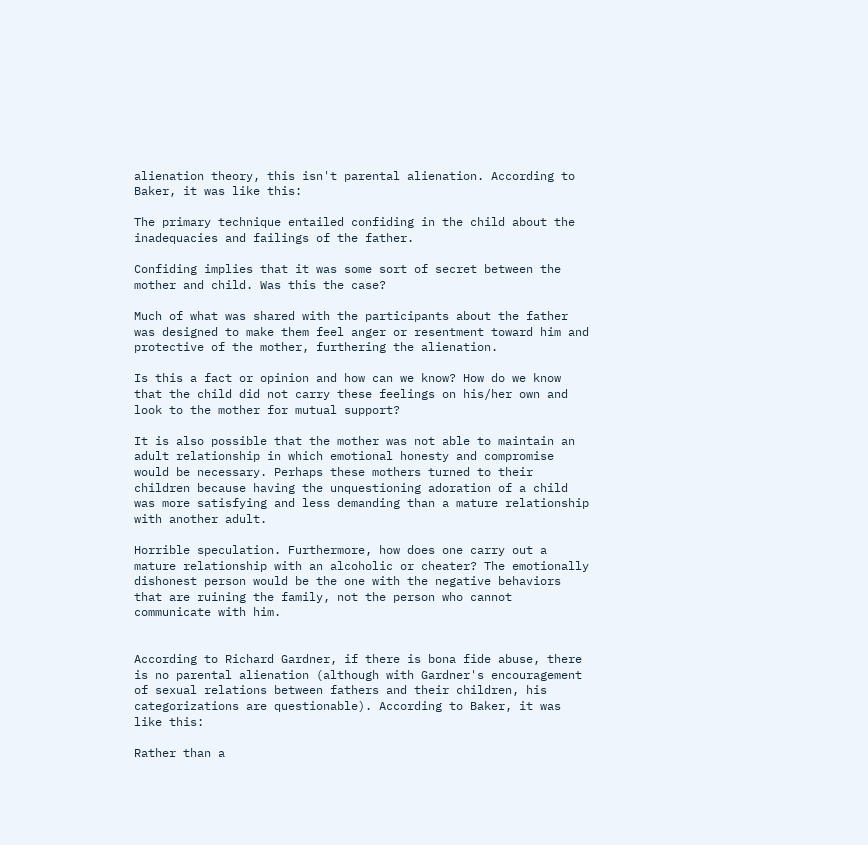alienation theory, this isn't parental alienation. According to Baker, it was like this:

The primary technique entailed confiding in the child about the inadequacies and failings of the father.

Confiding implies that it was some sort of secret between the mother and child. Was this the case?

Much of what was shared with the participants about the father was designed to make them feel anger or resentment toward him and protective of the mother, furthering the alienation.

Is this a fact or opinion and how can we know? How do we know that the child did not carry these feelings on his/her own and look to the mother for mutual support?

It is also possible that the mother was not able to maintain an adult relationship in which emotional honesty and compromise would be necessary. Perhaps these mothers turned to their children because having the unquestioning adoration of a child was more satisfying and less demanding than a mature relationship with another adult.

Horrible speculation. Furthermore, how does one carry out a mature relationship with an alcoholic or cheater? The emotionally dishonest person would be the one with the negative behaviors that are ruining the family, not the person who cannot communicate with him.


According to Richard Gardner, if there is bona fide abuse, there is no parental alienation (although with Gardner's encouragement of sexual relations between fathers and their children, his categorizations are questionable). According to Baker, it was like this:

Rather than a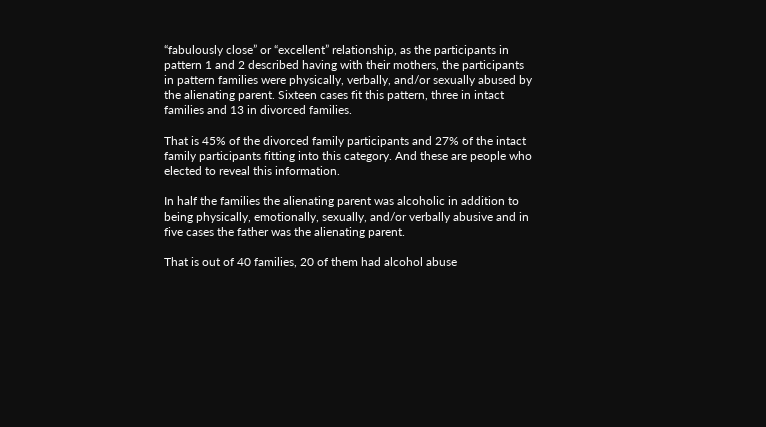“fabulously close” or “excellent” relationship, as the participants in pattern 1 and 2 described having with their mothers, the participants in pattern families were physically, verbally, and/or sexually abused by the alienating parent. Sixteen cases fit this pattern, three in intact families and 13 in divorced families.

That is 45% of the divorced family participants and 27% of the intact family participants fitting into this category. And these are people who elected to reveal this information.

In half the families the alienating parent was alcoholic in addition to being physically, emotionally, sexually, and/or verbally abusive and in five cases the father was the alienating parent.

That is out of 40 families, 20 of them had alcohol abuse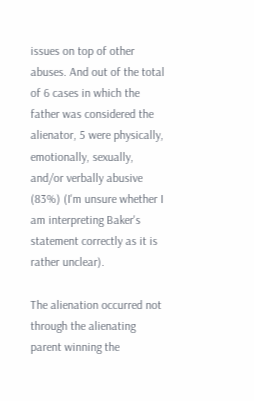issues on top of other abuses. And out of the total of 6 cases in which the father was considered the alienator, 5 were physically, emotionally, sexually, and/or verbally abusive (83%) (I'm unsure whether I am interpreting Baker's statement correctly as it is rather unclear).

The alienation occurred not through the alienating parent winning the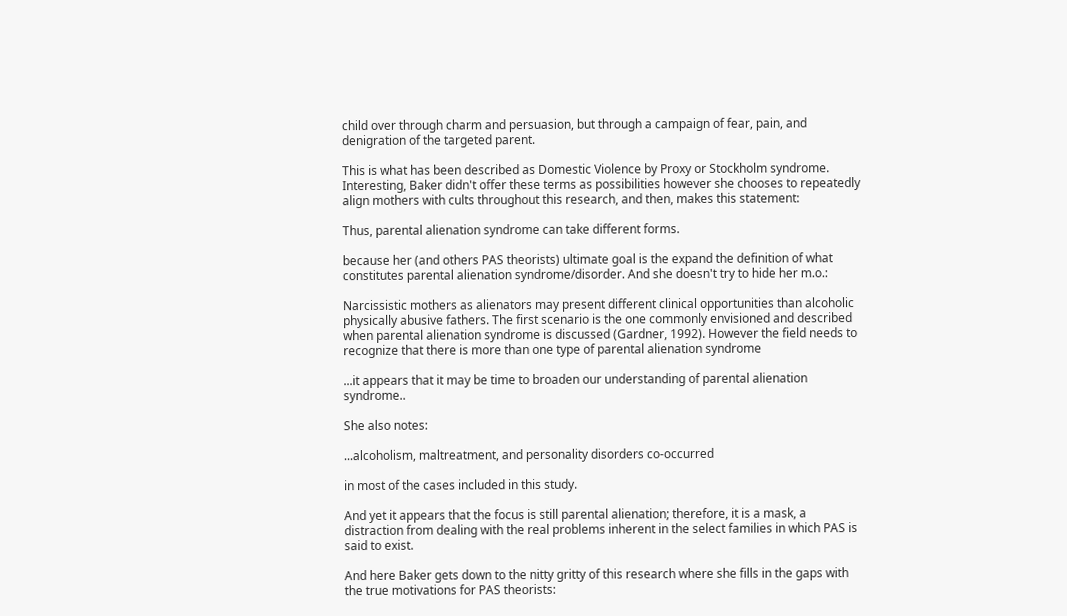child over through charm and persuasion, but through a campaign of fear, pain, and denigration of the targeted parent.

This is what has been described as Domestic Violence by Proxy or Stockholm syndrome. Interesting, Baker didn't offer these terms as possibilities however she chooses to repeatedly align mothers with cults throughout this research, and then, makes this statement:

Thus, parental alienation syndrome can take different forms.

because her (and others PAS theorists) ultimate goal is the expand the definition of what constitutes parental alienation syndrome/disorder. And she doesn't try to hide her m.o.:

Narcissistic mothers as alienators may present different clinical opportunities than alcoholic physically abusive fathers. The first scenario is the one commonly envisioned and described when parental alienation syndrome is discussed (Gardner, 1992). However the field needs to recognize that there is more than one type of parental alienation syndrome

...it appears that it may be time to broaden our understanding of parental alienation syndrome..

She also notes:

...alcoholism, maltreatment, and personality disorders co-occurred

in most of the cases included in this study.

And yet it appears that the focus is still parental alienation; therefore, it is a mask, a distraction from dealing with the real problems inherent in the select families in which PAS is said to exist.

And here Baker gets down to the nitty gritty of this research where she fills in the gaps with the true motivations for PAS theorists: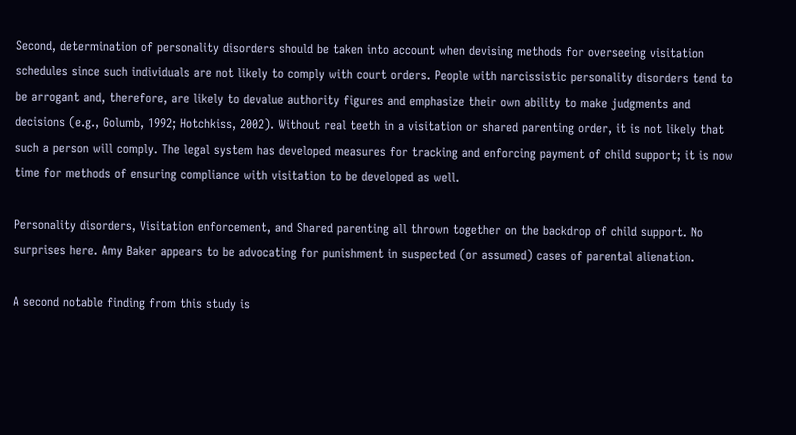Second, determination of personality disorders should be taken into account when devising methods for overseeing visitation schedules since such individuals are not likely to comply with court orders. People with narcissistic personality disorders tend to be arrogant and, therefore, are likely to devalue authority figures and emphasize their own ability to make judgments and decisions (e.g., Golumb, 1992; Hotchkiss, 2002). Without real teeth in a visitation or shared parenting order, it is not likely that such a person will comply. The legal system has developed measures for tracking and enforcing payment of child support; it is now time for methods of ensuring compliance with visitation to be developed as well.

Personality disorders, Visitation enforcement, and Shared parenting all thrown together on the backdrop of child support. No surprises here. Amy Baker appears to be advocating for punishment in suspected (or assumed) cases of parental alienation.

A second notable finding from this study is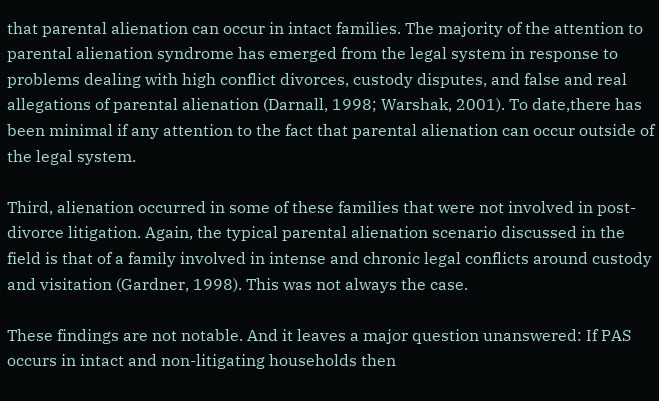that parental alienation can occur in intact families. The majority of the attention to parental alienation syndrome has emerged from the legal system in response to problems dealing with high conflict divorces, custody disputes, and false and real allegations of parental alienation (Darnall, 1998; Warshak, 2001). To date,there has been minimal if any attention to the fact that parental alienation can occur outside of the legal system.

Third, alienation occurred in some of these families that were not involved in post-divorce litigation. Again, the typical parental alienation scenario discussed in the field is that of a family involved in intense and chronic legal conflicts around custody and visitation (Gardner, 1998). This was not always the case.

These findings are not notable. And it leaves a major question unanswered: If PAS occurs in intact and non-litigating households then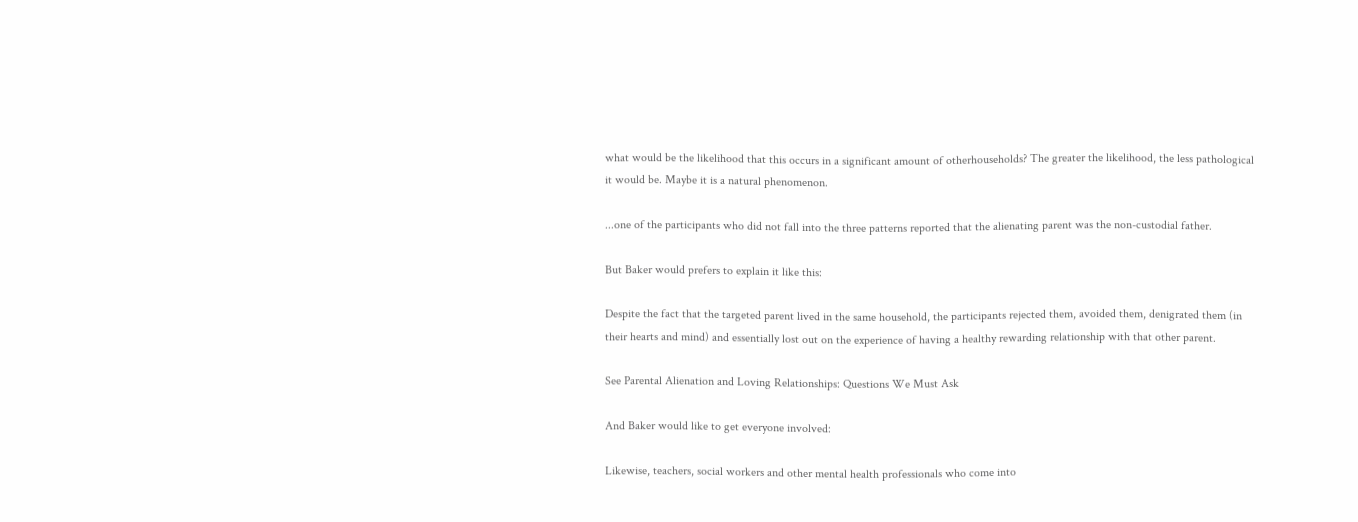what would be the likelihood that this occurs in a significant amount of otherhouseholds? The greater the likelihood, the less pathological it would be. Maybe it is a natural phenomenon.

...one of the participants who did not fall into the three patterns reported that the alienating parent was the non-custodial father.

But Baker would prefers to explain it like this:

Despite the fact that the targeted parent lived in the same household, the participants rejected them, avoided them, denigrated them (in their hearts and mind) and essentially lost out on the experience of having a healthy rewarding relationship with that other parent.

See Parental Alienation and Loving Relationships: Questions We Must Ask

And Baker would like to get everyone involved:

Likewise, teachers, social workers and other mental health professionals who come into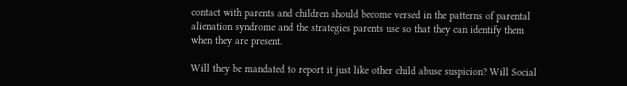contact with parents and children should become versed in the patterns of parental alienation syndrome and the strategies parents use so that they can identify them when they are present.

Will they be mandated to report it just like other child abuse suspicion? Will Social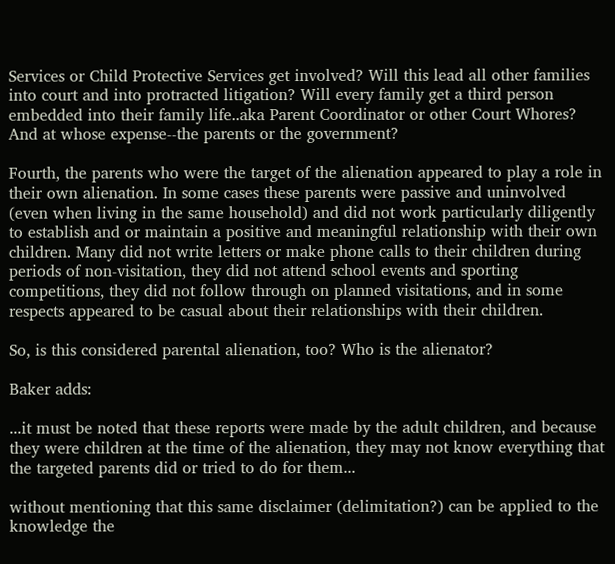Services or Child Protective Services get involved? Will this lead all other families into court and into protracted litigation? Will every family get a third person embedded into their family life..aka Parent Coordinator or other Court Whores? And at whose expense--the parents or the government?

Fourth, the parents who were the target of the alienation appeared to play a role in their own alienation. In some cases these parents were passive and uninvolved (even when living in the same household) and did not work particularly diligently to establish and or maintain a positive and meaningful relationship with their own children. Many did not write letters or make phone calls to their children during periods of non-visitation, they did not attend school events and sporting competitions, they did not follow through on planned visitations, and in some respects appeared to be casual about their relationships with their children.

So, is this considered parental alienation, too? Who is the alienator?

Baker adds:

...it must be noted that these reports were made by the adult children, and because they were children at the time of the alienation, they may not know everything that the targeted parents did or tried to do for them...

without mentioning that this same disclaimer (delimitation?) can be applied to the knowledge the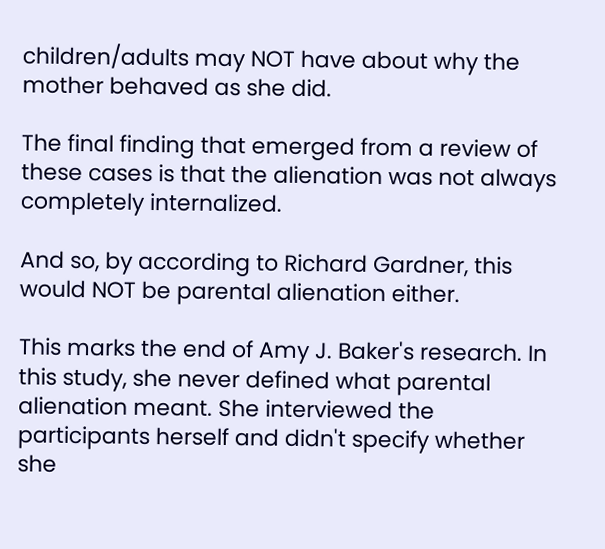children/adults may NOT have about why the mother behaved as she did.

The final finding that emerged from a review of these cases is that the alienation was not always completely internalized.

And so, by according to Richard Gardner, this would NOT be parental alienation either.

This marks the end of Amy J. Baker's research. In this study, she never defined what parental alienation meant. She interviewed the participants herself and didn't specify whether she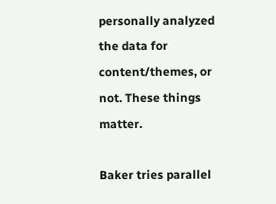personally analyzed the data for content/themes, or not. These things matter.

Baker tries parallel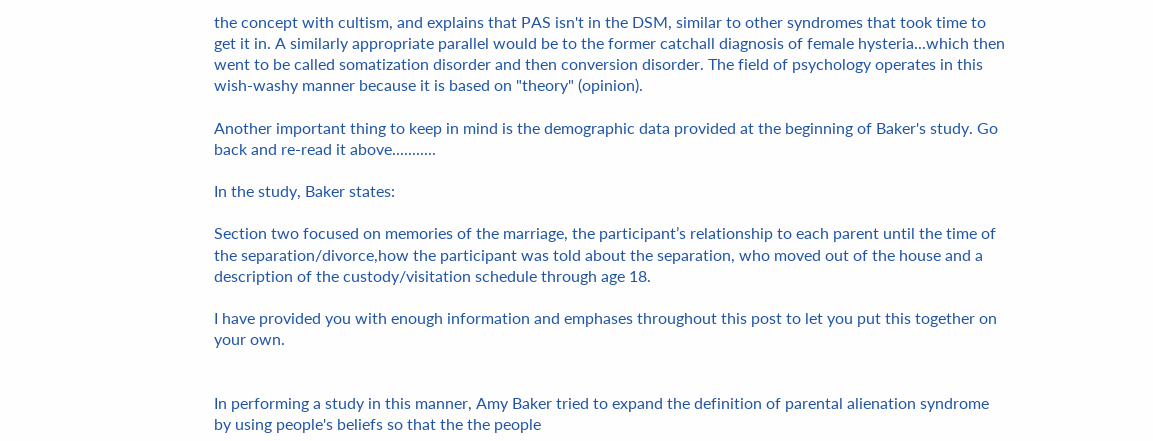the concept with cultism, and explains that PAS isn't in the DSM, similar to other syndromes that took time to get it in. A similarly appropriate parallel would be to the former catchall diagnosis of female hysteria...which then went to be called somatization disorder and then conversion disorder. The field of psychology operates in this wish-washy manner because it is based on "theory" (opinion).

Another important thing to keep in mind is the demographic data provided at the beginning of Baker's study. Go back and re-read it above...........

In the study, Baker states:

Section two focused on memories of the marriage, the participant’s relationship to each parent until the time of the separation/divorce,how the participant was told about the separation, who moved out of the house and a description of the custody/visitation schedule through age 18.

I have provided you with enough information and emphases throughout this post to let you put this together on your own.


In performing a study in this manner, Amy Baker tried to expand the definition of parental alienation syndrome by using people's beliefs so that the the people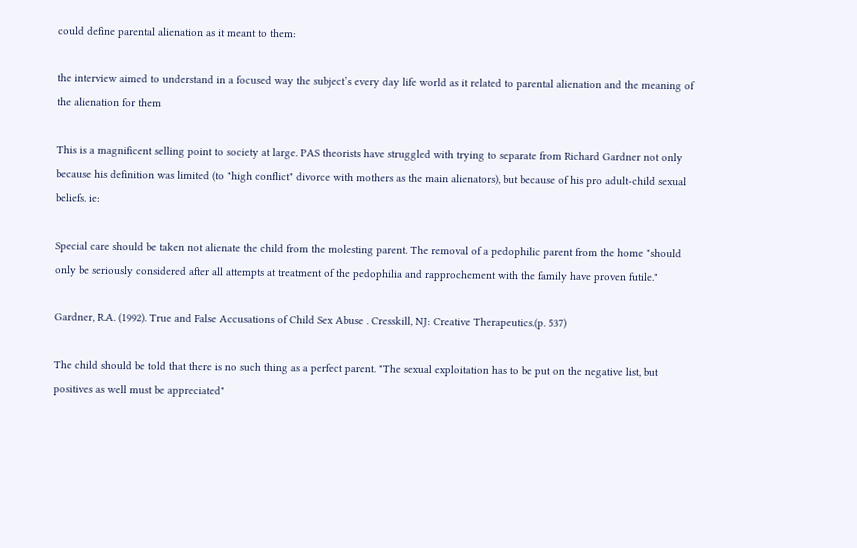could define parental alienation as it meant to them:

the interview aimed to understand in a focused way the subject’s every day life world as it related to parental alienation and the meaning of the alienation for them

This is a magnificent selling point to society at large. PAS theorists have struggled with trying to separate from Richard Gardner not only because his definition was limited (to "high conflict" divorce with mothers as the main alienators), but because of his pro adult-child sexual beliefs. ie:

Special care should be taken not alienate the child from the molesting parent. The removal of a pedophilic parent from the home "should only be seriously considered after all attempts at treatment of the pedophilia and rapprochement with the family have proven futile."

Gardner, R.A. (1992). True and False Accusations of Child Sex Abuse . Cresskill, NJ: Creative Therapeutics.(p. 537)

The child should be told that there is no such thing as a perfect parent. "The sexual exploitation has to be put on the negative list, but positives as well must be appreciated"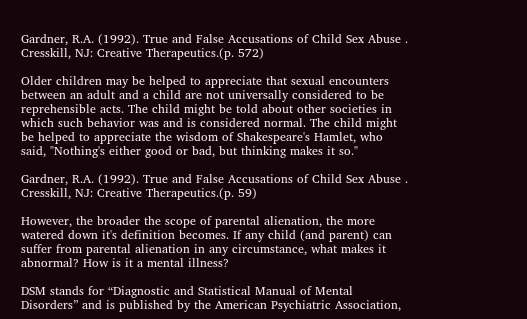Gardner, R.A. (1992). True and False Accusations of Child Sex Abuse . Cresskill, NJ: Creative Therapeutics.(p. 572)

Older children may be helped to appreciate that sexual encounters between an adult and a child are not universally considered to be reprehensible acts. The child might be told about other societies in which such behavior was and is considered normal. The child might be helped to appreciate the wisdom of Shakespeare's Hamlet, who said, "Nothing's either good or bad, but thinking makes it so."

Gardner, R.A. (1992). True and False Accusations of Child Sex Abuse . Cresskill, NJ: Creative Therapeutics.(p. 59)

However, the broader the scope of parental alienation, the more watered down it's definition becomes. If any child (and parent) can suffer from parental alienation in any circumstance, what makes it abnormal? How is it a mental illness?

DSM stands for “Diagnostic and Statistical Manual of Mental Disorders” and is published by the American Psychiatric Association,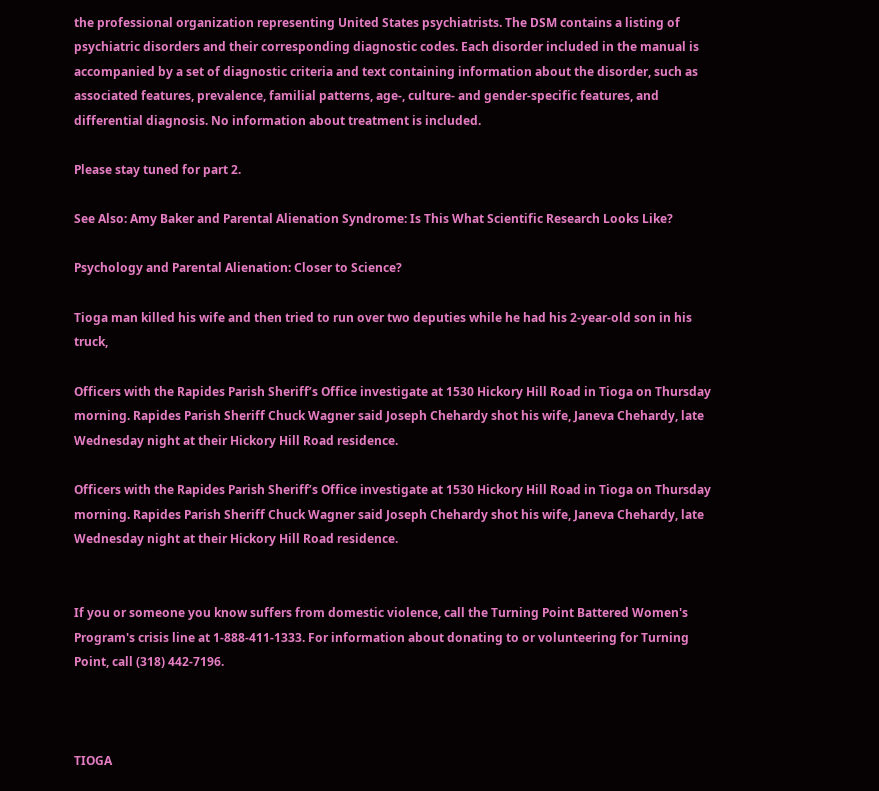the professional organization representing United States psychiatrists. The DSM contains a listing of psychiatric disorders and their corresponding diagnostic codes. Each disorder included in the manual is accompanied by a set of diagnostic criteria and text containing information about the disorder, such as associated features, prevalence, familial patterns, age-, culture- and gender-specific features, and differential diagnosis. No information about treatment is included.

Please stay tuned for part 2.

See Also: Amy Baker and Parental Alienation Syndrome: Is This What Scientific Research Looks Like?

Psychology and Parental Alienation: Closer to Science?

Tioga man killed his wife and then tried to run over two deputies while he had his 2-year-old son in his truck,

Officers with the Rapides Parish Sheriff’s Office investigate at 1530 Hickory Hill Road in Tioga on Thursday morning. Rapides Parish Sheriff Chuck Wagner said Joseph Chehardy shot his wife, Janeva Chehardy, late Wednesday night at their Hickory Hill Road residence.

Officers with the Rapides Parish Sheriff’s Office investigate at 1530 Hickory Hill Road in Tioga on Thursday morning. Rapides Parish Sheriff Chuck Wagner said Joseph Chehardy shot his wife, Janeva Chehardy, late Wednesday night at their Hickory Hill Road residence.


If you or someone you know suffers from domestic violence, call the Turning Point Battered Women's Program's crisis line at 1-888-411-1333. For information about donating to or volunteering for Turning Point, call (318) 442-7196.



TIOGA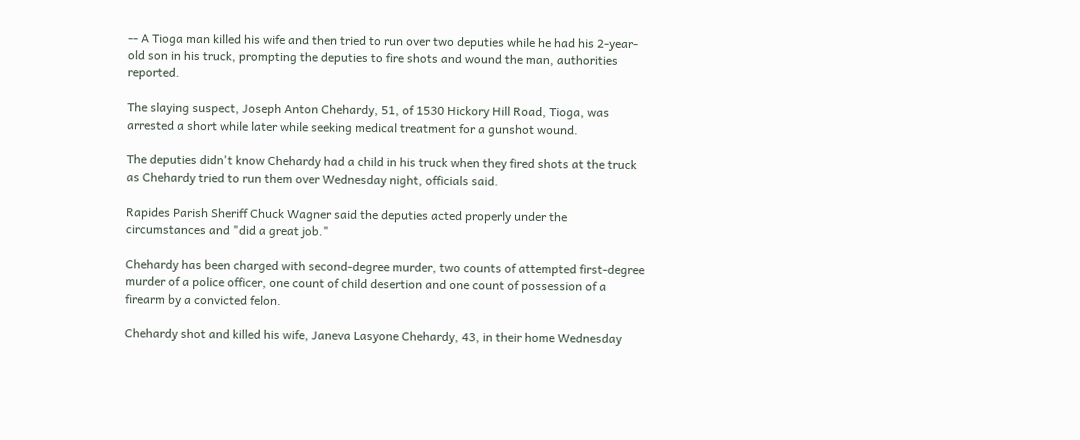-- A Tioga man killed his wife and then tried to run over two deputies while he had his 2-year-old son in his truck, prompting the deputies to fire shots and wound the man, authorities reported.

The slaying suspect, Joseph Anton Chehardy, 51, of 1530 Hickory Hill Road, Tioga, was arrested a short while later while seeking medical treatment for a gunshot wound.

The deputies didn't know Chehardy had a child in his truck when they fired shots at the truck as Chehardy tried to run them over Wednesday night, officials said.

Rapides Parish Sheriff Chuck Wagner said the deputies acted properly under the circumstances and "did a great job."

Chehardy has been charged with second-degree murder, two counts of attempted first-degree murder of a police officer, one count of child desertion and one count of possession of a firearm by a convicted felon.

Chehardy shot and killed his wife, Janeva Lasyone Chehardy, 43, in their home Wednesday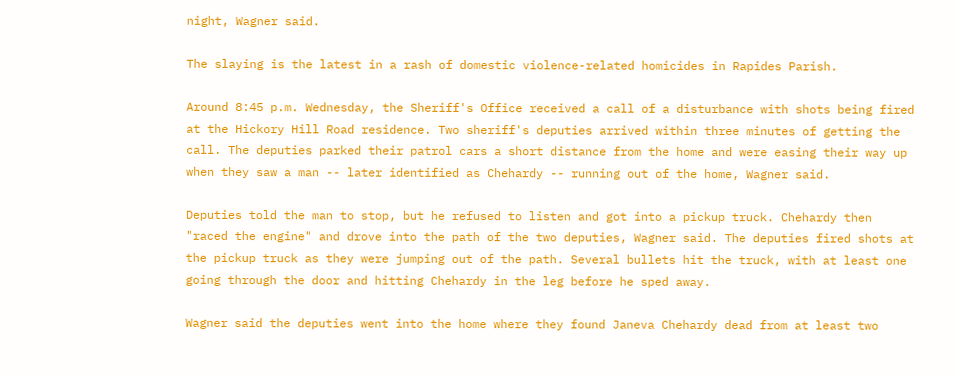night, Wagner said.

The slaying is the latest in a rash of domestic violence-related homicides in Rapides Parish.

Around 8:45 p.m. Wednesday, the Sheriff's Office received a call of a disturbance with shots being fired at the Hickory Hill Road residence. Two sheriff's deputies arrived within three minutes of getting the call. The deputies parked their patrol cars a short distance from the home and were easing their way up when they saw a man -- later identified as Chehardy -- running out of the home, Wagner said.

Deputies told the man to stop, but he refused to listen and got into a pickup truck. Chehardy then "raced the engine" and drove into the path of the two deputies, Wagner said. The deputies fired shots at the pickup truck as they were jumping out of the path. Several bullets hit the truck, with at least one going through the door and hitting Chehardy in the leg before he sped away.

Wagner said the deputies went into the home where they found Janeva Chehardy dead from at least two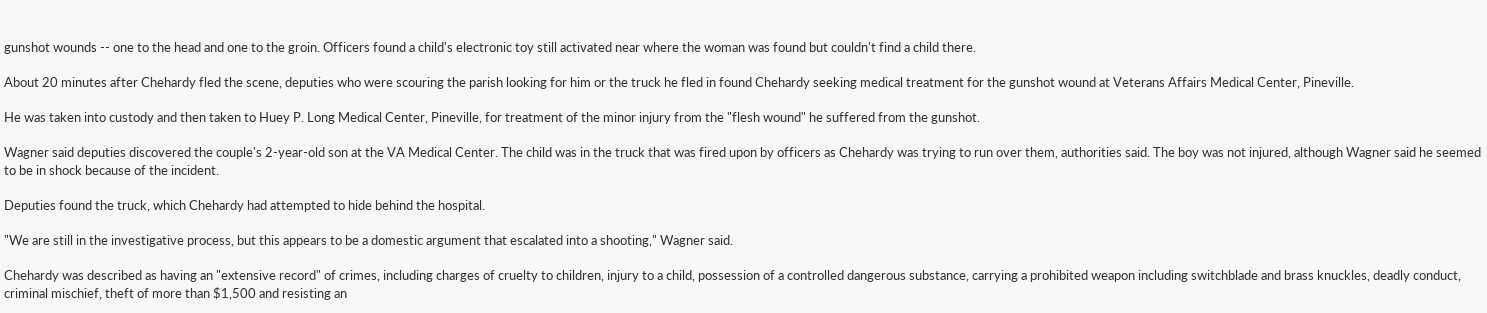gunshot wounds -- one to the head and one to the groin. Officers found a child's electronic toy still activated near where the woman was found but couldn't find a child there.

About 20 minutes after Chehardy fled the scene, deputies who were scouring the parish looking for him or the truck he fled in found Chehardy seeking medical treatment for the gunshot wound at Veterans Affairs Medical Center, Pineville.

He was taken into custody and then taken to Huey P. Long Medical Center, Pineville, for treatment of the minor injury from the "flesh wound" he suffered from the gunshot.

Wagner said deputies discovered the couple's 2-year-old son at the VA Medical Center. The child was in the truck that was fired upon by officers as Chehardy was trying to run over them, authorities said. The boy was not injured, although Wagner said he seemed to be in shock because of the incident.

Deputies found the truck, which Chehardy had attempted to hide behind the hospital.

"We are still in the investigative process, but this appears to be a domestic argument that escalated into a shooting," Wagner said.

Chehardy was described as having an "extensive record" of crimes, including charges of cruelty to children, injury to a child, possession of a controlled dangerous substance, carrying a prohibited weapon including switchblade and brass knuckles, deadly conduct, criminal mischief, theft of more than $1,500 and resisting an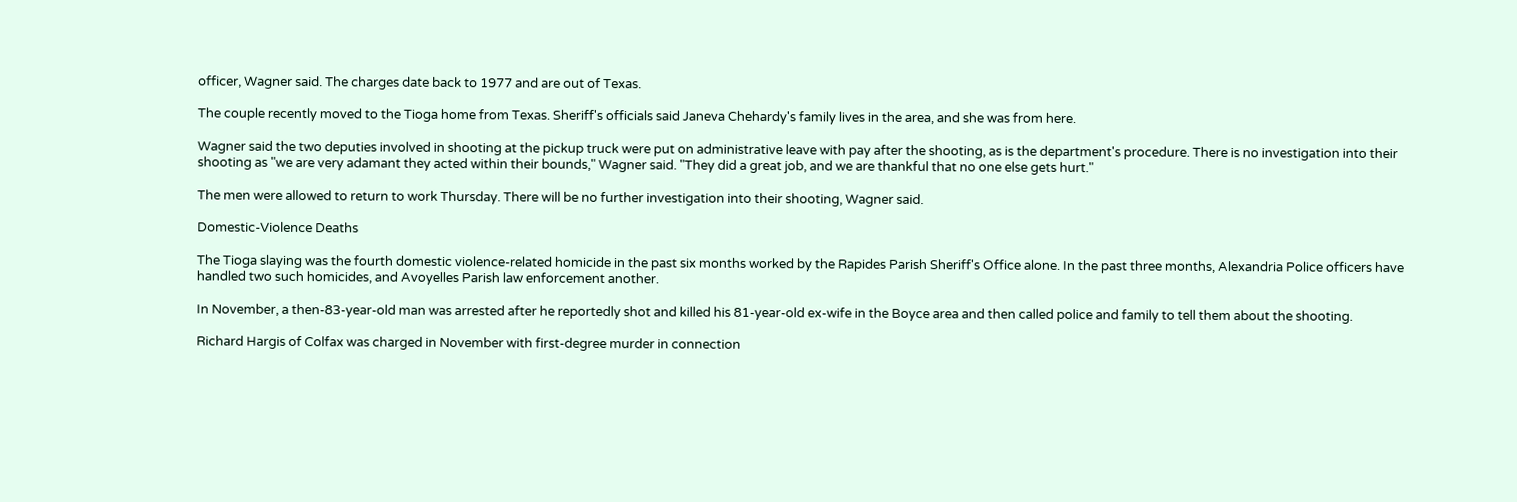officer, Wagner said. The charges date back to 1977 and are out of Texas.

The couple recently moved to the Tioga home from Texas. Sheriff's officials said Janeva Chehardy's family lives in the area, and she was from here.

Wagner said the two deputies involved in shooting at the pickup truck were put on administrative leave with pay after the shooting, as is the department's procedure. There is no investigation into their shooting as "we are very adamant they acted within their bounds," Wagner said. "They did a great job, and we are thankful that no one else gets hurt."

The men were allowed to return to work Thursday. There will be no further investigation into their shooting, Wagner said.

Domestic-Violence Deaths

The Tioga slaying was the fourth domestic violence-related homicide in the past six months worked by the Rapides Parish Sheriff's Office alone. In the past three months, Alexandria Police officers have handled two such homicides, and Avoyelles Parish law enforcement another.

In November, a then-83-year-old man was arrested after he reportedly shot and killed his 81-year-old ex-wife in the Boyce area and then called police and family to tell them about the shooting.

Richard Hargis of Colfax was charged in November with first-degree murder in connection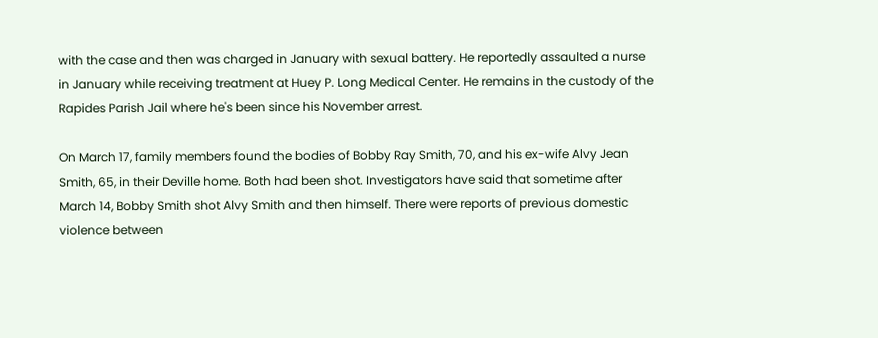with the case and then was charged in January with sexual battery. He reportedly assaulted a nurse in January while receiving treatment at Huey P. Long Medical Center. He remains in the custody of the Rapides Parish Jail where he's been since his November arrest.

On March 17, family members found the bodies of Bobby Ray Smith, 70, and his ex-wife Alvy Jean Smith, 65, in their Deville home. Both had been shot. Investigators have said that sometime after March 14, Bobby Smith shot Alvy Smith and then himself. There were reports of previous domestic violence between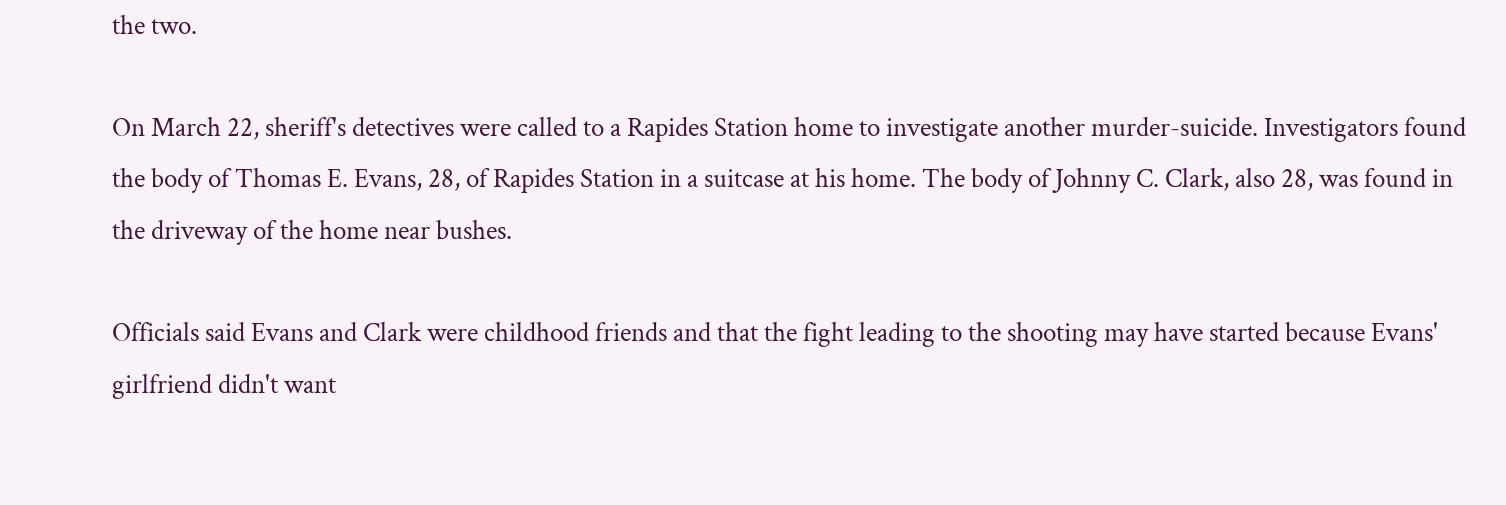the two.

On March 22, sheriff's detectives were called to a Rapides Station home to investigate another murder-suicide. Investigators found the body of Thomas E. Evans, 28, of Rapides Station in a suitcase at his home. The body of Johnny C. Clark, also 28, was found in the driveway of the home near bushes.

Officials said Evans and Clark were childhood friends and that the fight leading to the shooting may have started because Evans' girlfriend didn't want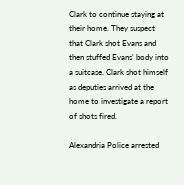Clark to continue staying at their home. They suspect that Clark shot Evans and then stuffed Evans' body into a suitcase. Clark shot himself as deputies arrived at the home to investigate a report of shots fired.

Alexandria Police arrested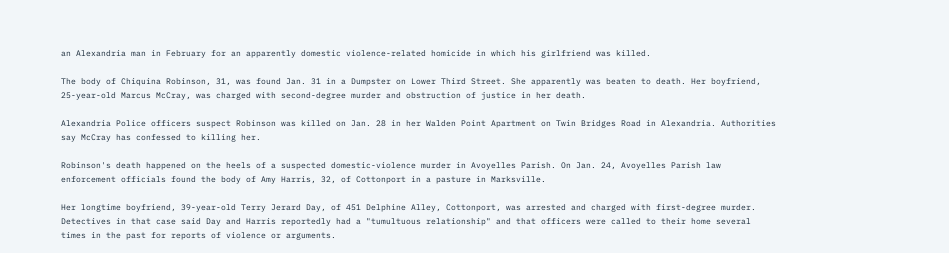an Alexandria man in February for an apparently domestic violence-related homicide in which his girlfriend was killed.

The body of Chiquina Robinson, 31, was found Jan. 31 in a Dumpster on Lower Third Street. She apparently was beaten to death. Her boyfriend, 25-year-old Marcus McCray, was charged with second-degree murder and obstruction of justice in her death.

Alexandria Police officers suspect Robinson was killed on Jan. 28 in her Walden Point Apartment on Twin Bridges Road in Alexandria. Authorities say McCray has confessed to killing her.

Robinson's death happened on the heels of a suspected domestic-violence murder in Avoyelles Parish. On Jan. 24, Avoyelles Parish law enforcement officials found the body of Amy Harris, 32, of Cottonport in a pasture in Marksville.

Her longtime boyfriend, 39-year-old Terry Jerard Day, of 451 Delphine Alley, Cottonport, was arrested and charged with first-degree murder. Detectives in that case said Day and Harris reportedly had a "tumultuous relationship" and that officers were called to their home several times in the past for reports of violence or arguments.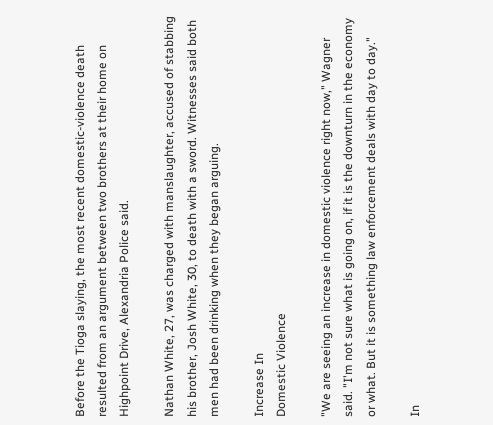Before the Tioga slaying, the most recent domestic-violence death resulted from an argument between two brothers at their home on Highpoint Drive, Alexandria Police said.

Nathan White, 27, was charged with manslaughter, accused of stabbing his brother, Josh White, 30, to death with a sword. Witnesses said both men had been drinking when they began arguing.

Increase In
Domestic Violence

"We are seeing an increase in domestic violence right now," Wagner said. "I'm not sure what is going on, if it is the downturn in the economy or what. But it is something law enforcement deals with day to day."

In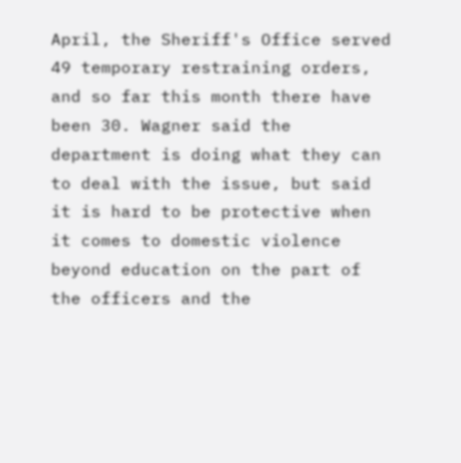April, the Sheriff's Office served 49 temporary restraining orders, and so far this month there have been 30. Wagner said the department is doing what they can to deal with the issue, but said it is hard to be protective when it comes to domestic violence beyond education on the part of the officers and the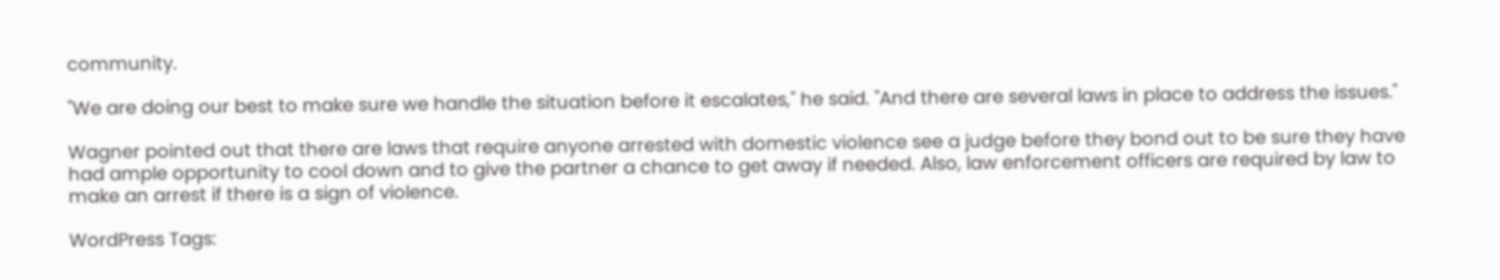community.

"We are doing our best to make sure we handle the situation before it escalates," he said. "And there are several laws in place to address the issues."

Wagner pointed out that there are laws that require anyone arrested with domestic violence see a judge before they bond out to be sure they have had ample opportunity to cool down and to give the partner a chance to get away if needed. Also, law enforcement officers are required by law to make an arrest if there is a sign of violence.

WordPress Tags: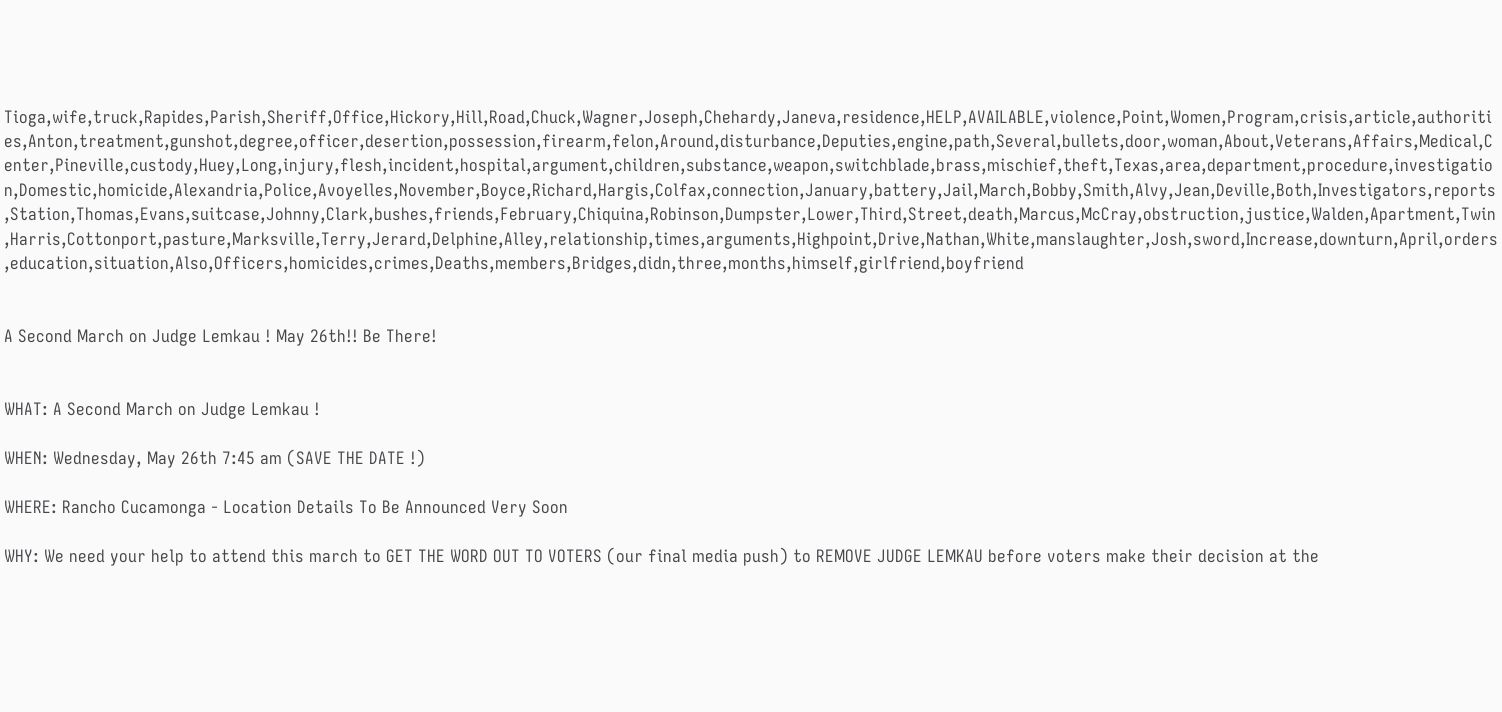Tioga,wife,truck,Rapides,Parish,Sheriff,Office,Hickory,Hill,Road,Chuck,Wagner,Joseph,Chehardy,Janeva,residence,HELP,AVAILABLE,violence,Point,Women,Program,crisis,article,authorities,Anton,treatment,gunshot,degree,officer,desertion,possession,firearm,felon,Around,disturbance,Deputies,engine,path,Several,bullets,door,woman,About,Veterans,Affairs,Medical,Center,Pineville,custody,Huey,Long,injury,flesh,incident,hospital,argument,children,substance,weapon,switchblade,brass,mischief,theft,Texas,area,department,procedure,investigation,Domestic,homicide,Alexandria,Police,Avoyelles,November,Boyce,Richard,Hargis,Colfax,connection,January,battery,Jail,March,Bobby,Smith,Alvy,Jean,Deville,Both,Investigators,reports,Station,Thomas,Evans,suitcase,Johnny,Clark,bushes,friends,February,Chiquina,Robinson,Dumpster,Lower,Third,Street,death,Marcus,McCray,obstruction,justice,Walden,Apartment,Twin,Harris,Cottonport,pasture,Marksville,Terry,Jerard,Delphine,Alley,relationship,times,arguments,Highpoint,Drive,Nathan,White,manslaughter,Josh,sword,Increase,downturn,April,orders,education,situation,Also,Officers,homicides,crimes,Deaths,members,Bridges,didn,three,months,himself,girlfriend,boyfriend


A Second March on Judge Lemkau ! May 26th!! Be There!


WHAT: A Second March on Judge Lemkau !

WHEN: Wednesday, May 26th 7:45 am (SAVE THE DATE !)

WHERE: Rancho Cucamonga - Location Details To Be Announced Very Soon

WHY: We need your help to attend this march to GET THE WORD OUT TO VOTERS (our final media push) to REMOVE JUDGE LEMKAU before voters make their decision at the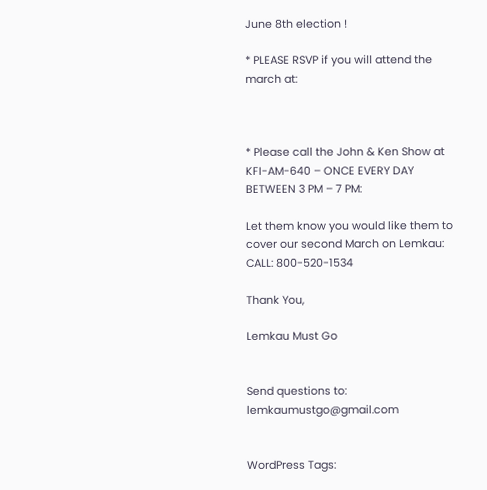June 8th election !

* PLEASE RSVP if you will attend the march at:



* Please call the John & Ken Show at KFI-AM-640 – ONCE EVERY DAY BETWEEN 3 PM – 7 PM:

Let them know you would like them to cover our second March on Lemkau: CALL: 800-520-1534

Thank You,

Lemkau Must Go


Send questions to: lemkaumustgo@gmail.com


WordPress Tags: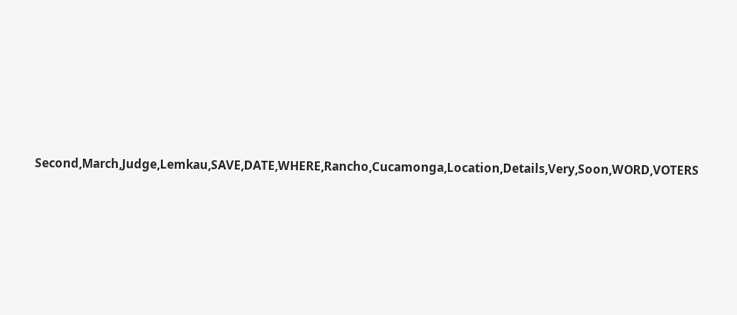Second,March,Judge,Lemkau,SAVE,DATE,WHERE,Rancho,Cucamonga,Location,Details,Very,Soon,WORD,VOTERS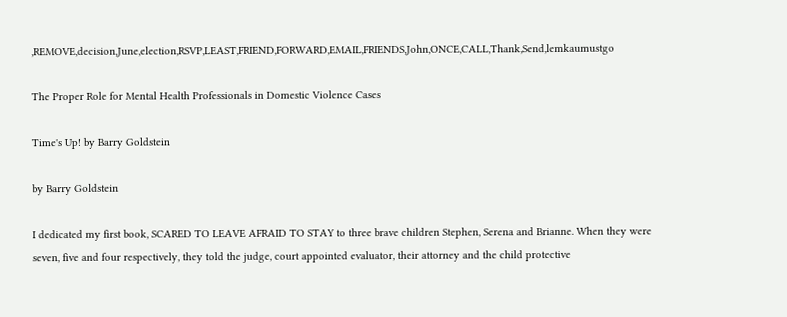,REMOVE,decision,June,election,RSVP,LEAST,FRIEND,FORWARD,EMAIL,FRIENDS,John,ONCE,CALL,Thank,Send,lemkaumustgo

The Proper Role for Mental Health Professionals in Domestic Violence Cases

Time's Up! by Barry Goldstein

by Barry Goldstein

I dedicated my first book, SCARED TO LEAVE AFRAID TO STAY to three brave children Stephen, Serena and Brianne. When they were seven, five and four respectively, they told the judge, court appointed evaluator, their attorney and the child protective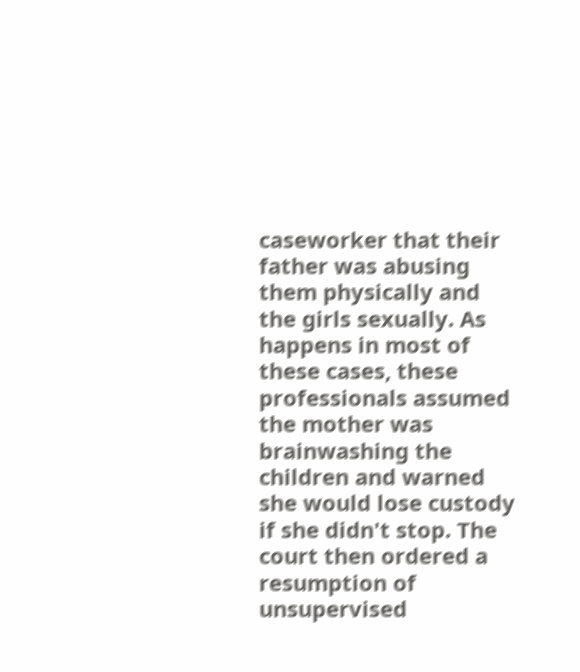caseworker that their father was abusing them physically and the girls sexually. As happens in most of these cases, these professionals assumed the mother was brainwashing the children and warned she would lose custody if she didn't stop. The court then ordered a resumption of unsupervised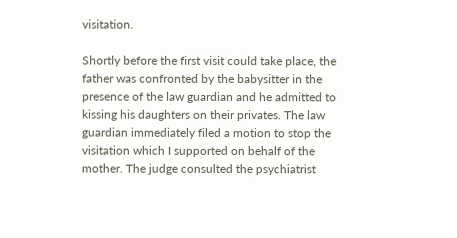visitation.

Shortly before the first visit could take place, the father was confronted by the babysitter in the presence of the law guardian and he admitted to kissing his daughters on their privates. The law guardian immediately filed a motion to stop the visitation which I supported on behalf of the mother. The judge consulted the psychiatrist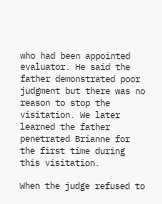who had been appointed evaluator. He said the father demonstrated poor judgment but there was no reason to stop the visitation. We later learned the father penetrated Brianne for the first time during this visitation.

When the judge refused to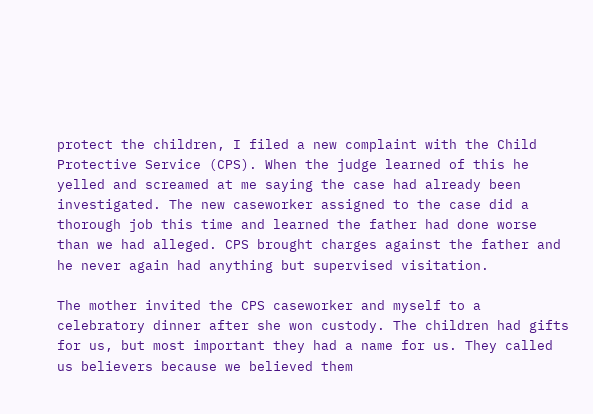protect the children, I filed a new complaint with the Child Protective Service (CPS). When the judge learned of this he yelled and screamed at me saying the case had already been investigated. The new caseworker assigned to the case did a thorough job this time and learned the father had done worse than we had alleged. CPS brought charges against the father and he never again had anything but supervised visitation.

The mother invited the CPS caseworker and myself to a celebratory dinner after she won custody. The children had gifts for us, but most important they had a name for us. They called us believers because we believed them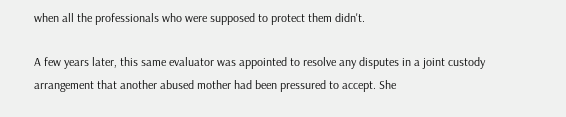when all the professionals who were supposed to protect them didn't.

A few years later, this same evaluator was appointed to resolve any disputes in a joint custody arrangement that another abused mother had been pressured to accept. She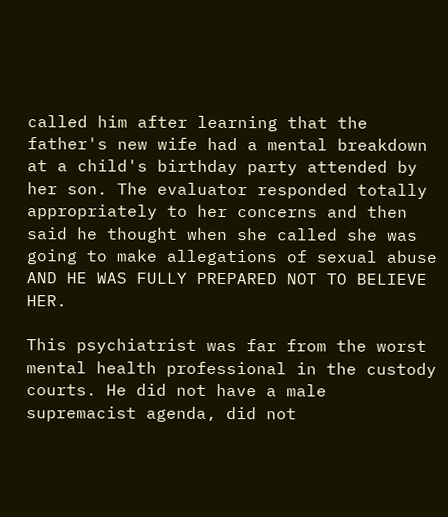called him after learning that the father's new wife had a mental breakdown at a child's birthday party attended by her son. The evaluator responded totally appropriately to her concerns and then said he thought when she called she was going to make allegations of sexual abuse AND HE WAS FULLY PREPARED NOT TO BELIEVE HER.

This psychiatrist was far from the worst mental health professional in the custody courts. He did not have a male supremacist agenda, did not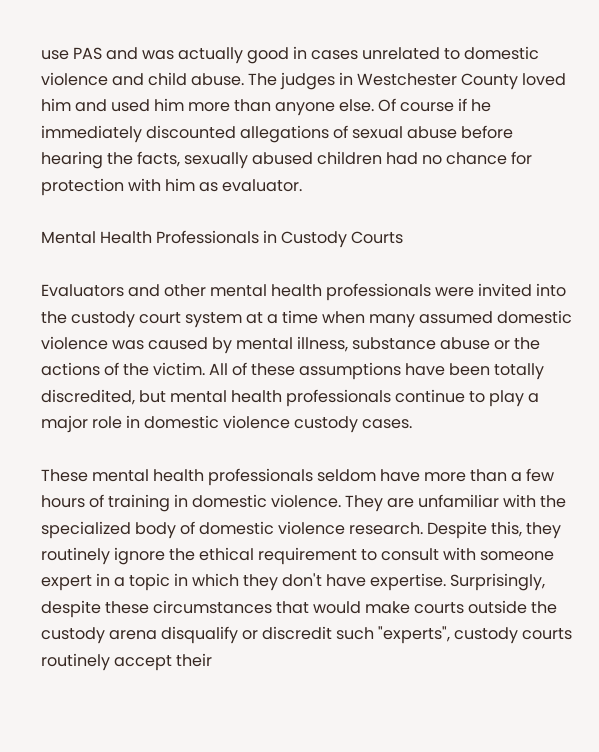use PAS and was actually good in cases unrelated to domestic violence and child abuse. The judges in Westchester County loved him and used him more than anyone else. Of course if he immediately discounted allegations of sexual abuse before hearing the facts, sexually abused children had no chance for protection with him as evaluator.

Mental Health Professionals in Custody Courts

Evaluators and other mental health professionals were invited into the custody court system at a time when many assumed domestic violence was caused by mental illness, substance abuse or the actions of the victim. All of these assumptions have been totally discredited, but mental health professionals continue to play a major role in domestic violence custody cases.

These mental health professionals seldom have more than a few hours of training in domestic violence. They are unfamiliar with the specialized body of domestic violence research. Despite this, they routinely ignore the ethical requirement to consult with someone expert in a topic in which they don't have expertise. Surprisingly, despite these circumstances that would make courts outside the custody arena disqualify or discredit such "experts", custody courts routinely accept their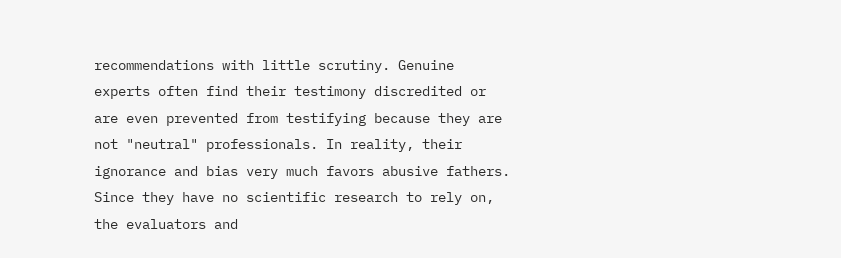recommendations with little scrutiny. Genuine experts often find their testimony discredited or are even prevented from testifying because they are not "neutral" professionals. In reality, their ignorance and bias very much favors abusive fathers. Since they have no scientific research to rely on, the evaluators and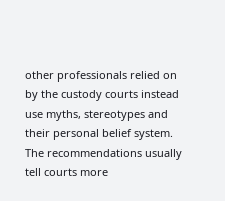other professionals relied on by the custody courts instead use myths, stereotypes and their personal belief system. The recommendations usually tell courts more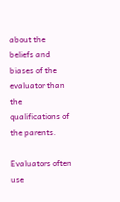about the beliefs and biases of the evaluator than the qualifications of the parents.

Evaluators often use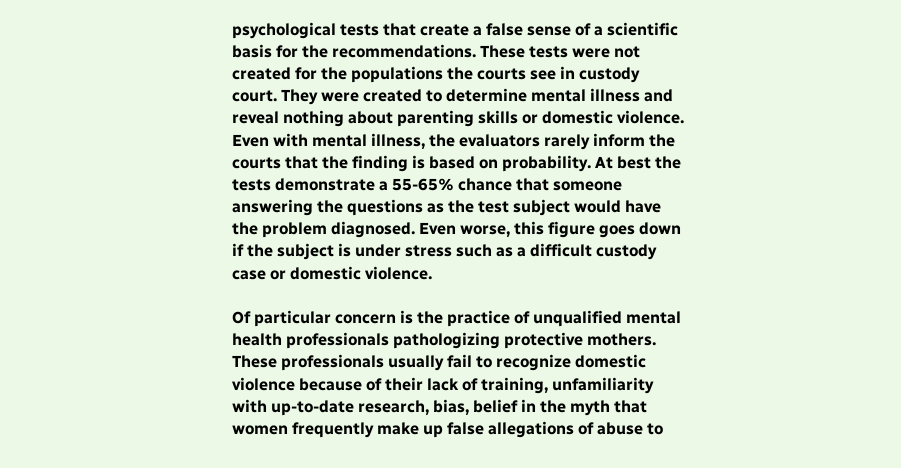psychological tests that create a false sense of a scientific basis for the recommendations. These tests were not created for the populations the courts see in custody court. They were created to determine mental illness and reveal nothing about parenting skills or domestic violence. Even with mental illness, the evaluators rarely inform the courts that the finding is based on probability. At best the tests demonstrate a 55-65% chance that someone answering the questions as the test subject would have the problem diagnosed. Even worse, this figure goes down if the subject is under stress such as a difficult custody case or domestic violence.

Of particular concern is the practice of unqualified mental health professionals pathologizing protective mothers. These professionals usually fail to recognize domestic violence because of their lack of training, unfamiliarity with up-to-date research, bias, belief in the myth that women frequently make up false allegations of abuse to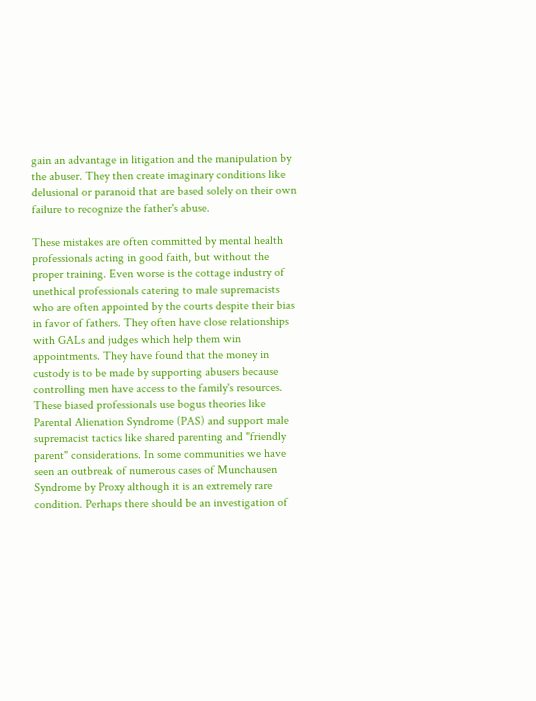gain an advantage in litigation and the manipulation by the abuser. They then create imaginary conditions like delusional or paranoid that are based solely on their own failure to recognize the father's abuse.

These mistakes are often committed by mental health professionals acting in good faith, but without the proper training. Even worse is the cottage industry of unethical professionals catering to male supremacists who are often appointed by the courts despite their bias in favor of fathers. They often have close relationships with GALs and judges which help them win appointments. They have found that the money in custody is to be made by supporting abusers because controlling men have access to the family's resources. These biased professionals use bogus theories like Parental Alienation Syndrome (PAS) and support male supremacist tactics like shared parenting and "friendly parent" considerations. In some communities we have seen an outbreak of numerous cases of Munchausen Syndrome by Proxy although it is an extremely rare condition. Perhaps there should be an investigation of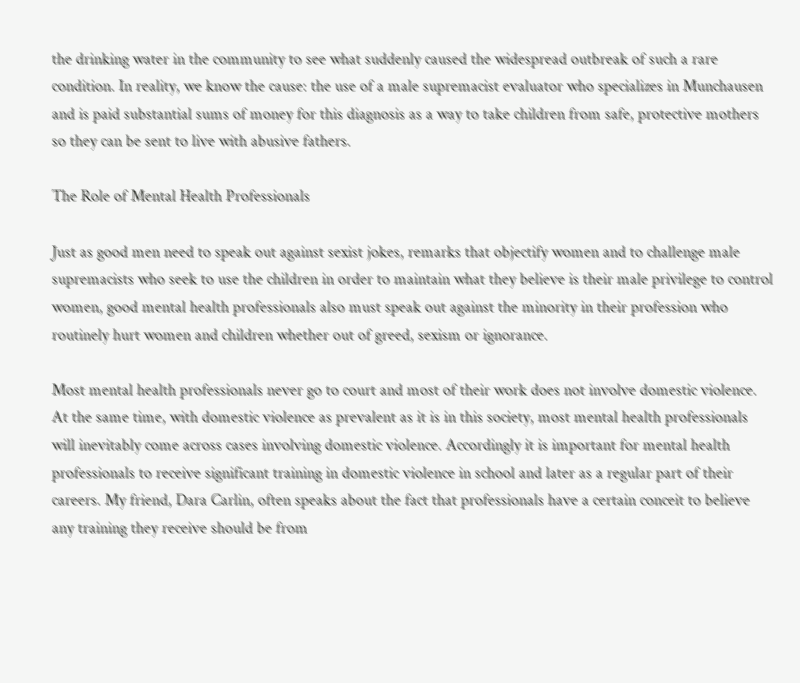the drinking water in the community to see what suddenly caused the widespread outbreak of such a rare condition. In reality, we know the cause: the use of a male supremacist evaluator who specializes in Munchausen and is paid substantial sums of money for this diagnosis as a way to take children from safe, protective mothers so they can be sent to live with abusive fathers.

The Role of Mental Health Professionals

Just as good men need to speak out against sexist jokes, remarks that objectify women and to challenge male supremacists who seek to use the children in order to maintain what they believe is their male privilege to control women, good mental health professionals also must speak out against the minority in their profession who routinely hurt women and children whether out of greed, sexism or ignorance.

Most mental health professionals never go to court and most of their work does not involve domestic violence. At the same time, with domestic violence as prevalent as it is in this society, most mental health professionals will inevitably come across cases involving domestic violence. Accordingly it is important for mental health professionals to receive significant training in domestic violence in school and later as a regular part of their careers. My friend, Dara Carlin, often speaks about the fact that professionals have a certain conceit to believe any training they receive should be from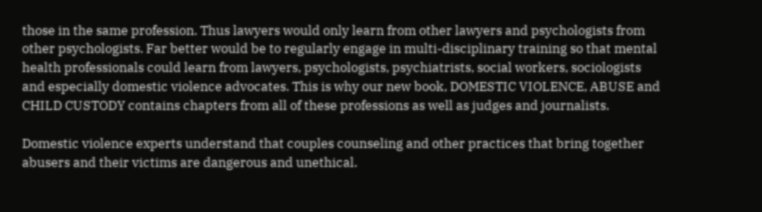those in the same profession. Thus lawyers would only learn from other lawyers and psychologists from other psychologists. Far better would be to regularly engage in multi-disciplinary training so that mental health professionals could learn from lawyers, psychologists, psychiatrists, social workers, sociologists and especially domestic violence advocates. This is why our new book, DOMESTIC VIOLENCE, ABUSE and CHILD CUSTODY contains chapters from all of these professions as well as judges and journalists.

Domestic violence experts understand that couples counseling and other practices that bring together abusers and their victims are dangerous and unethical.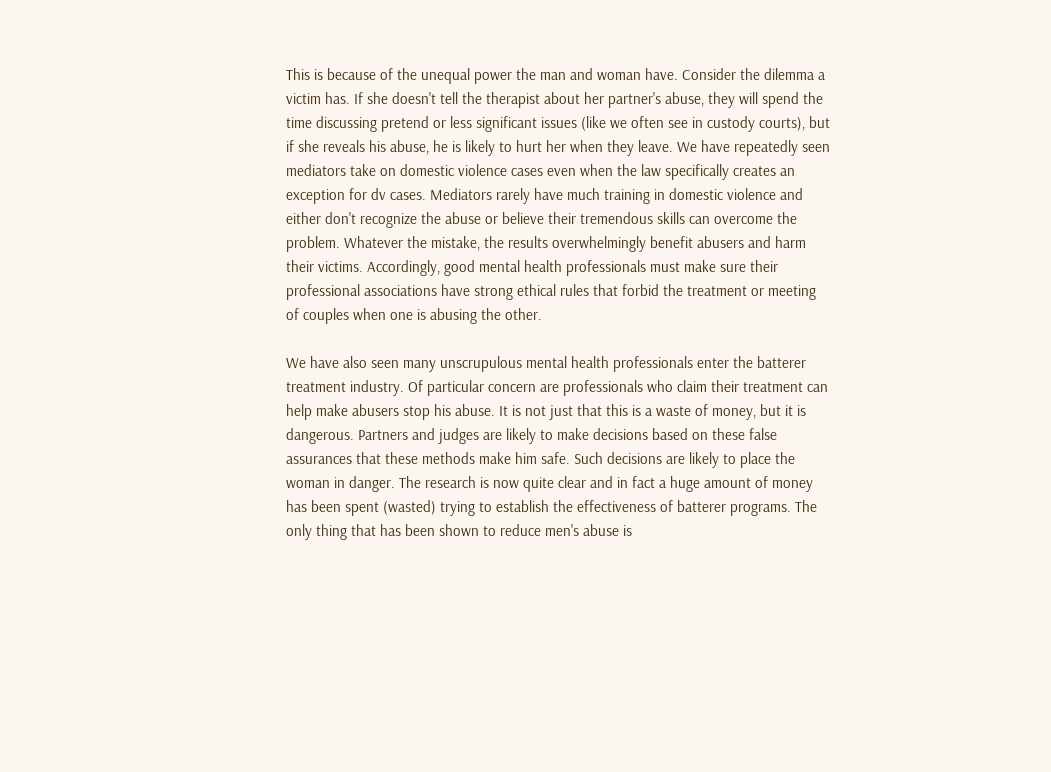This is because of the unequal power the man and woman have. Consider the dilemma a victim has. If she doesn't tell the therapist about her partner's abuse, they will spend the time discussing pretend or less significant issues (like we often see in custody courts), but if she reveals his abuse, he is likely to hurt her when they leave. We have repeatedly seen mediators take on domestic violence cases even when the law specifically creates an exception for dv cases. Mediators rarely have much training in domestic violence and either don't recognize the abuse or believe their tremendous skills can overcome the problem. Whatever the mistake, the results overwhelmingly benefit abusers and harm their victims. Accordingly, good mental health professionals must make sure their professional associations have strong ethical rules that forbid the treatment or meeting of couples when one is abusing the other.

We have also seen many unscrupulous mental health professionals enter the batterer treatment industry. Of particular concern are professionals who claim their treatment can help make abusers stop his abuse. It is not just that this is a waste of money, but it is dangerous. Partners and judges are likely to make decisions based on these false assurances that these methods make him safe. Such decisions are likely to place the woman in danger. The research is now quite clear and in fact a huge amount of money has been spent (wasted) trying to establish the effectiveness of batterer programs. The only thing that has been shown to reduce men's abuse is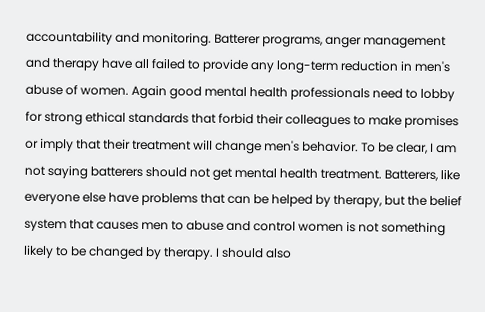accountability and monitoring. Batterer programs, anger management and therapy have all failed to provide any long-term reduction in men's abuse of women. Again good mental health professionals need to lobby for strong ethical standards that forbid their colleagues to make promises or imply that their treatment will change men's behavior. To be clear, I am not saying batterers should not get mental health treatment. Batterers, like everyone else have problems that can be helped by therapy, but the belief system that causes men to abuse and control women is not something likely to be changed by therapy. I should also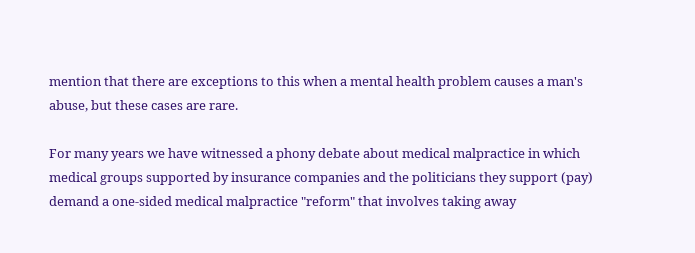mention that there are exceptions to this when a mental health problem causes a man's abuse, but these cases are rare.

For many years we have witnessed a phony debate about medical malpractice in which medical groups supported by insurance companies and the politicians they support (pay) demand a one-sided medical malpractice "reform" that involves taking away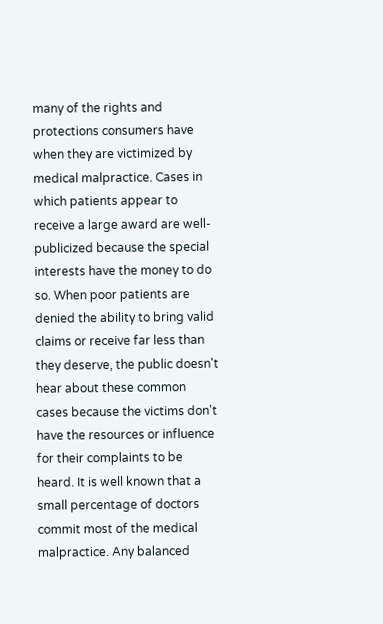many of the rights and protections consumers have when they are victimized by medical malpractice. Cases in which patients appear to receive a large award are well-publicized because the special interests have the money to do so. When poor patients are denied the ability to bring valid claims or receive far less than they deserve, the public doesn't hear about these common cases because the victims don't have the resources or influence for their complaints to be heard. It is well known that a small percentage of doctors commit most of the medical malpractice. Any balanced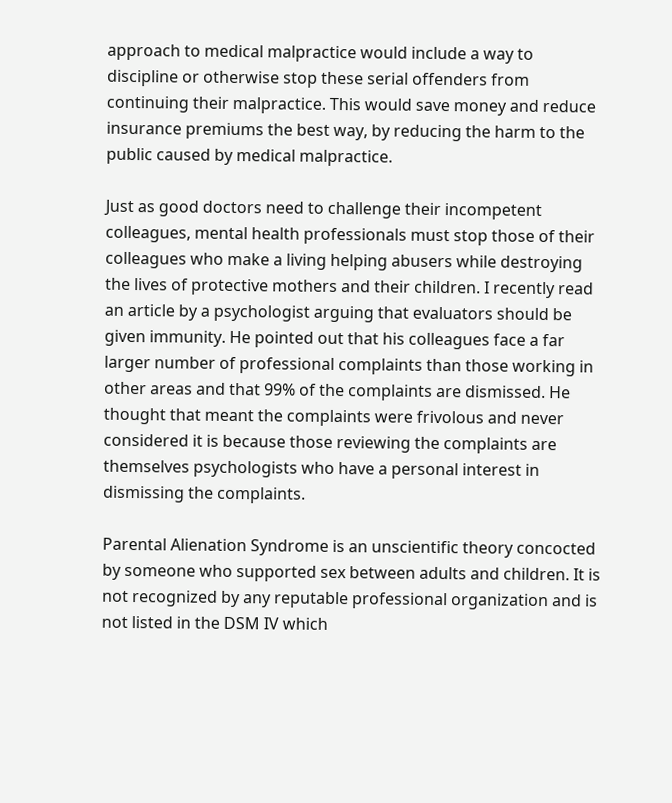approach to medical malpractice would include a way to discipline or otherwise stop these serial offenders from continuing their malpractice. This would save money and reduce insurance premiums the best way, by reducing the harm to the public caused by medical malpractice.

Just as good doctors need to challenge their incompetent colleagues, mental health professionals must stop those of their colleagues who make a living helping abusers while destroying the lives of protective mothers and their children. I recently read an article by a psychologist arguing that evaluators should be given immunity. He pointed out that his colleagues face a far larger number of professional complaints than those working in other areas and that 99% of the complaints are dismissed. He thought that meant the complaints were frivolous and never considered it is because those reviewing the complaints are themselves psychologists who have a personal interest in dismissing the complaints.

Parental Alienation Syndrome is an unscientific theory concocted by someone who supported sex between adults and children. It is not recognized by any reputable professional organization and is not listed in the DSM IV which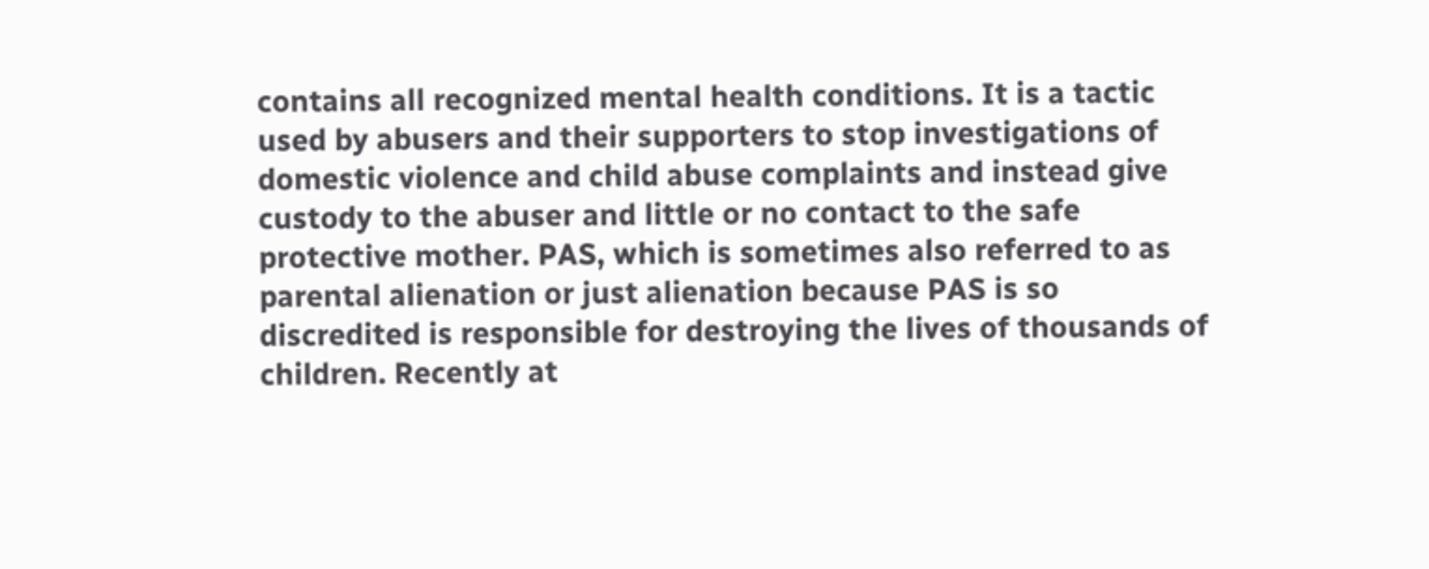contains all recognized mental health conditions. It is a tactic used by abusers and their supporters to stop investigations of domestic violence and child abuse complaints and instead give custody to the abuser and little or no contact to the safe protective mother. PAS, which is sometimes also referred to as parental alienation or just alienation because PAS is so discredited is responsible for destroying the lives of thousands of children. Recently at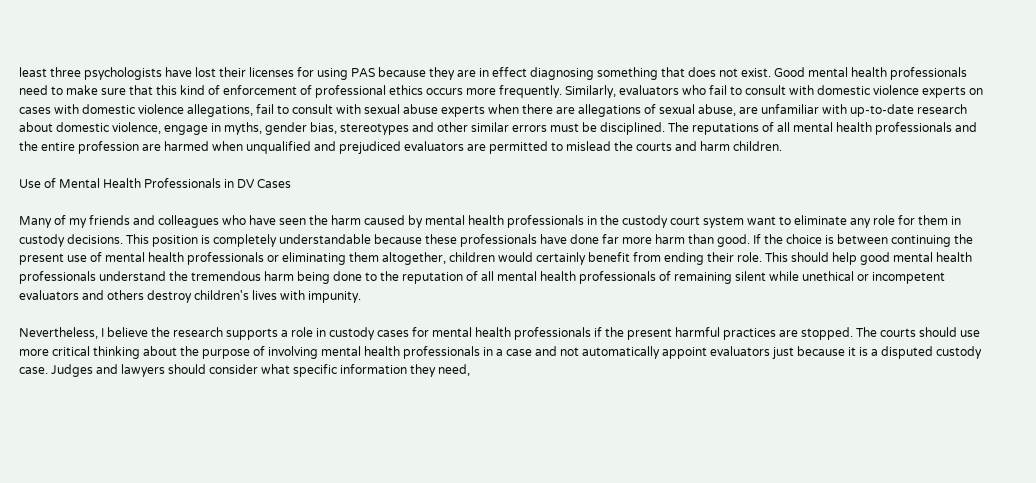least three psychologists have lost their licenses for using PAS because they are in effect diagnosing something that does not exist. Good mental health professionals need to make sure that this kind of enforcement of professional ethics occurs more frequently. Similarly, evaluators who fail to consult with domestic violence experts on cases with domestic violence allegations, fail to consult with sexual abuse experts when there are allegations of sexual abuse, are unfamiliar with up-to-date research about domestic violence, engage in myths, gender bias, stereotypes and other similar errors must be disciplined. The reputations of all mental health professionals and the entire profession are harmed when unqualified and prejudiced evaluators are permitted to mislead the courts and harm children.

Use of Mental Health Professionals in DV Cases

Many of my friends and colleagues who have seen the harm caused by mental health professionals in the custody court system want to eliminate any role for them in custody decisions. This position is completely understandable because these professionals have done far more harm than good. If the choice is between continuing the present use of mental health professionals or eliminating them altogether, children would certainly benefit from ending their role. This should help good mental health professionals understand the tremendous harm being done to the reputation of all mental health professionals of remaining silent while unethical or incompetent evaluators and others destroy children's lives with impunity.

Nevertheless, I believe the research supports a role in custody cases for mental health professionals if the present harmful practices are stopped. The courts should use more critical thinking about the purpose of involving mental health professionals in a case and not automatically appoint evaluators just because it is a disputed custody case. Judges and lawyers should consider what specific information they need,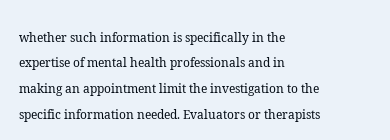whether such information is specifically in the expertise of mental health professionals and in making an appointment limit the investigation to the specific information needed. Evaluators or therapists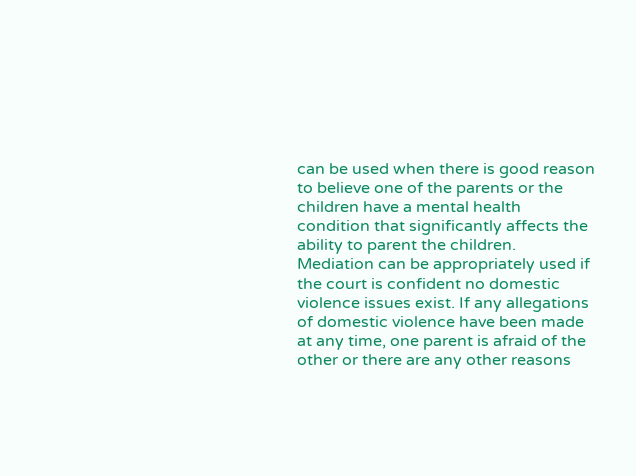can be used when there is good reason to believe one of the parents or the children have a mental health condition that significantly affects the ability to parent the children. Mediation can be appropriately used if the court is confident no domestic violence issues exist. If any allegations of domestic violence have been made at any time, one parent is afraid of the other or there are any other reasons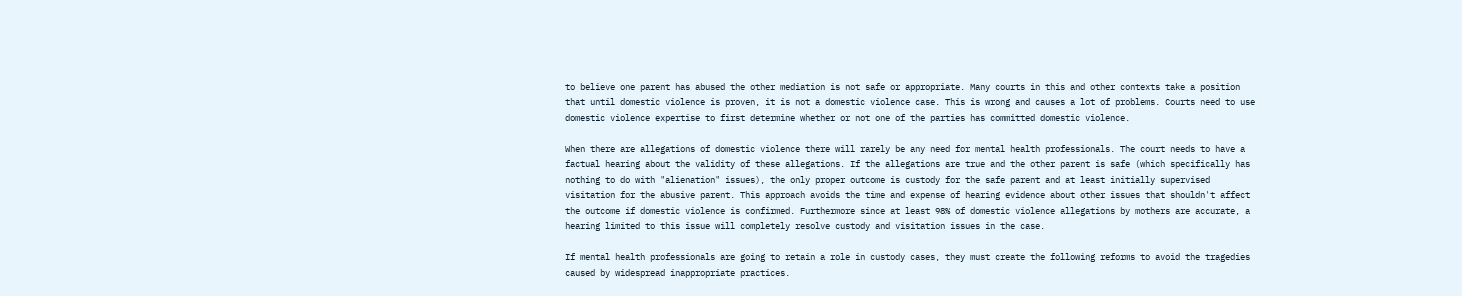to believe one parent has abused the other mediation is not safe or appropriate. Many courts in this and other contexts take a position that until domestic violence is proven, it is not a domestic violence case. This is wrong and causes a lot of problems. Courts need to use domestic violence expertise to first determine whether or not one of the parties has committed domestic violence.

When there are allegations of domestic violence there will rarely be any need for mental health professionals. The court needs to have a factual hearing about the validity of these allegations. If the allegations are true and the other parent is safe (which specifically has nothing to do with "alienation" issues), the only proper outcome is custody for the safe parent and at least initially supervised visitation for the abusive parent. This approach avoids the time and expense of hearing evidence about other issues that shouldn't affect the outcome if domestic violence is confirmed. Furthermore since at least 98% of domestic violence allegations by mothers are accurate, a hearing limited to this issue will completely resolve custody and visitation issues in the case.

If mental health professionals are going to retain a role in custody cases, they must create the following reforms to avoid the tragedies caused by widespread inappropriate practices.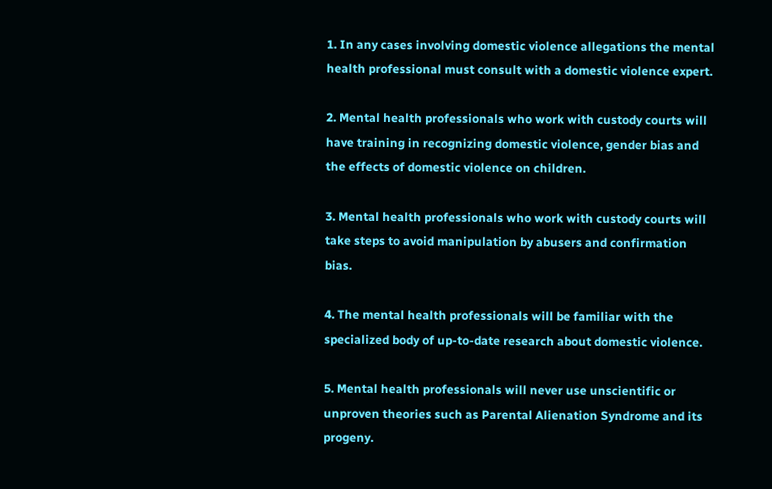1. In any cases involving domestic violence allegations the mental health professional must consult with a domestic violence expert.

2. Mental health professionals who work with custody courts will have training in recognizing domestic violence, gender bias and the effects of domestic violence on children.

3. Mental health professionals who work with custody courts will take steps to avoid manipulation by abusers and confirmation bias.

4. The mental health professionals will be familiar with the specialized body of up-to-date research about domestic violence.

5. Mental health professionals will never use unscientific or unproven theories such as Parental Alienation Syndrome and its progeny.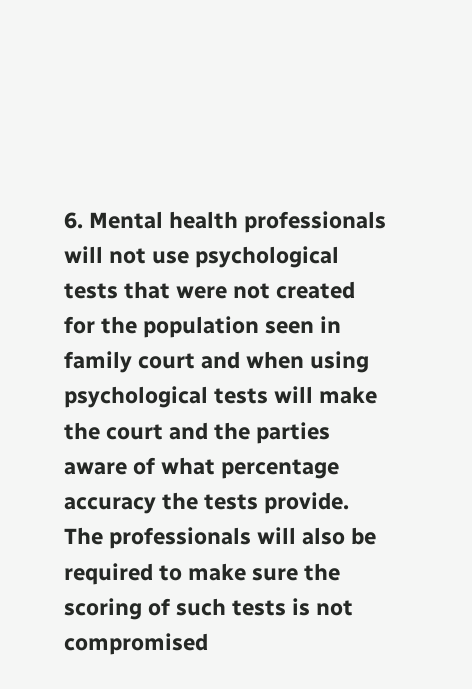6. Mental health professionals will not use psychological tests that were not created for the population seen in family court and when using psychological tests will make the court and the parties aware of what percentage accuracy the tests provide. The professionals will also be required to make sure the scoring of such tests is not compromised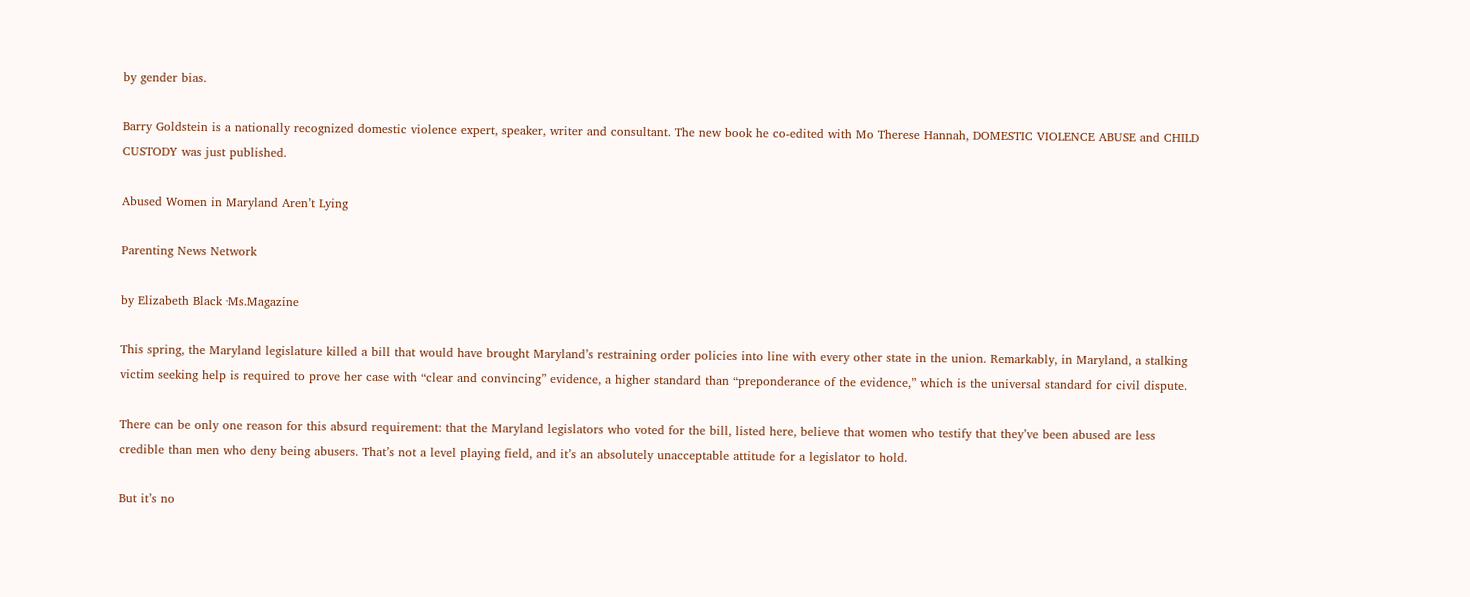by gender bias.

Barry Goldstein is a nationally recognized domestic violence expert, speaker, writer and consultant. The new book he co-edited with Mo Therese Hannah, DOMESTIC VIOLENCE ABUSE and CHILD CUSTODY was just published.

Abused Women in Maryland Aren’t Lying

Parenting News Network

by Elizabeth Black ·Ms.Magazine

This spring, the Maryland legislature killed a bill that would have brought Maryland’s restraining order policies into line with every other state in the union. Remarkably, in Maryland, a stalking victim seeking help is required to prove her case with “clear and convincing” evidence, a higher standard than “preponderance of the evidence,” which is the universal standard for civil dispute.

There can be only one reason for this absurd requirement: that the Maryland legislators who voted for the bill, listed here, believe that women who testify that they’ve been abused are less credible than men who deny being abusers. That’s not a level playing field, and it’s an absolutely unacceptable attitude for a legislator to hold.

But it’s no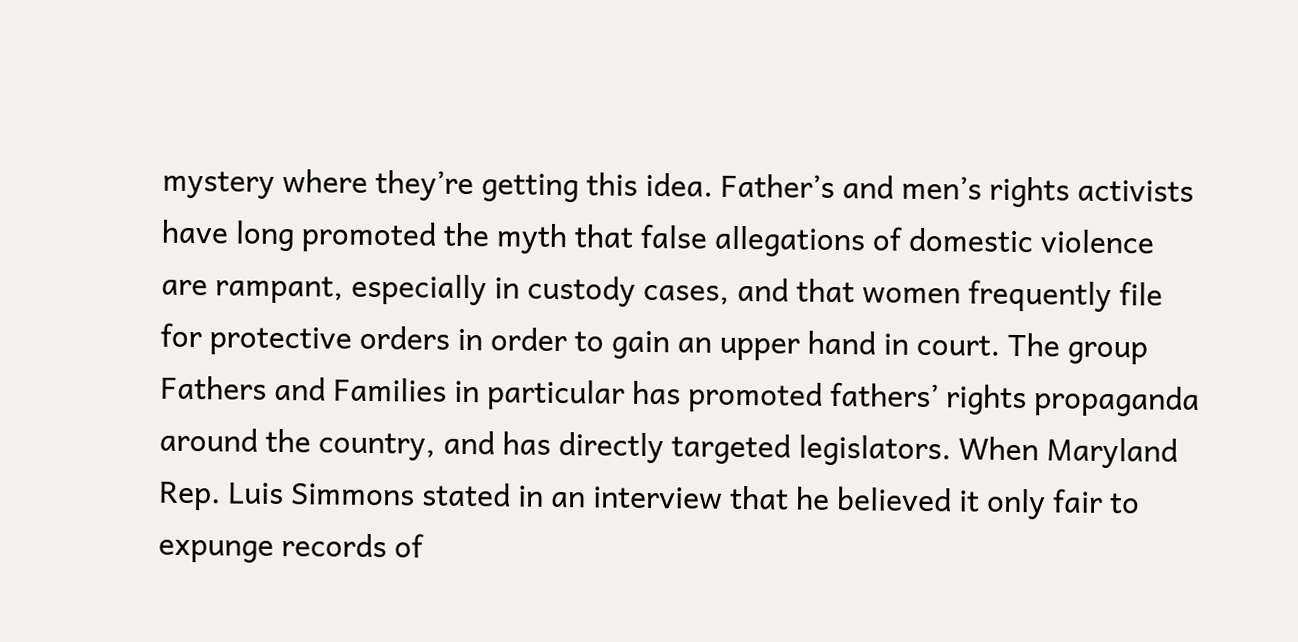mystery where they’re getting this idea. Father’s and men’s rights activists have long promoted the myth that false allegations of domestic violence are rampant, especially in custody cases, and that women frequently file for protective orders in order to gain an upper hand in court. The group Fathers and Families in particular has promoted fathers’ rights propaganda around the country, and has directly targeted legislators. When Maryland Rep. Luis Simmons stated in an interview that he believed it only fair to expunge records of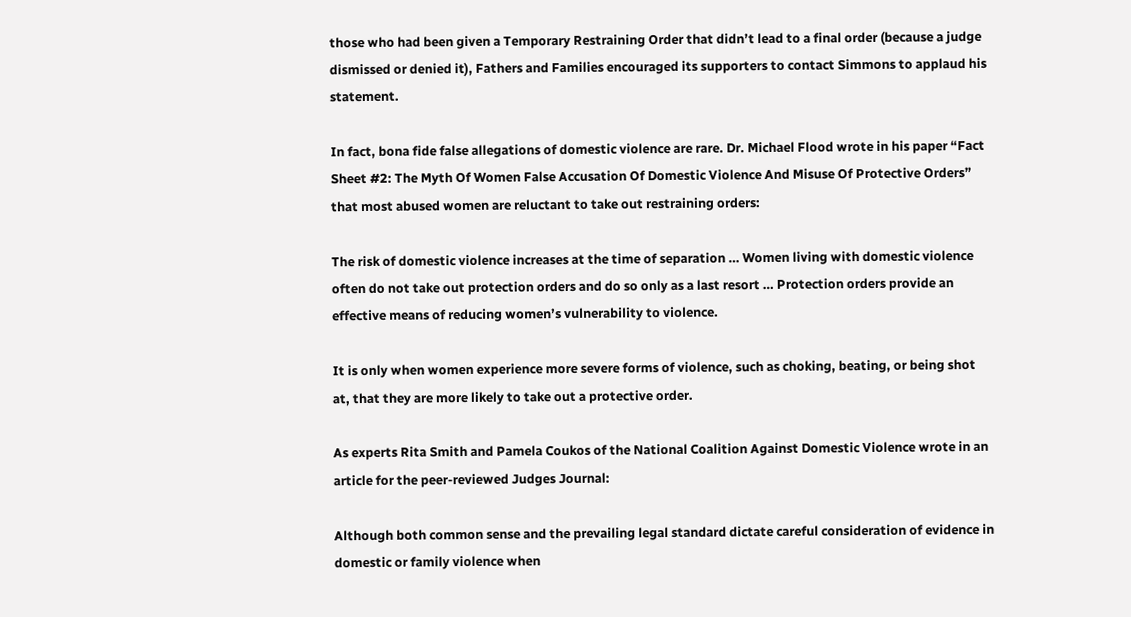those who had been given a Temporary Restraining Order that didn’t lead to a final order (because a judge dismissed or denied it), Fathers and Families encouraged its supporters to contact Simmons to applaud his statement.

In fact, bona fide false allegations of domestic violence are rare. Dr. Michael Flood wrote in his paper “Fact Sheet #2: The Myth Of Women False Accusation Of Domestic Violence And Misuse Of Protective Orders” that most abused women are reluctant to take out restraining orders:

The risk of domestic violence increases at the time of separation … Women living with domestic violence often do not take out protection orders and do so only as a last resort … Protection orders provide an effective means of reducing women’s vulnerability to violence.

It is only when women experience more severe forms of violence, such as choking, beating, or being shot at, that they are more likely to take out a protective order.

As experts Rita Smith and Pamela Coukos of the National Coalition Against Domestic Violence wrote in an article for the peer-reviewed Judges Journal:

Although both common sense and the prevailing legal standard dictate careful consideration of evidence in domestic or family violence when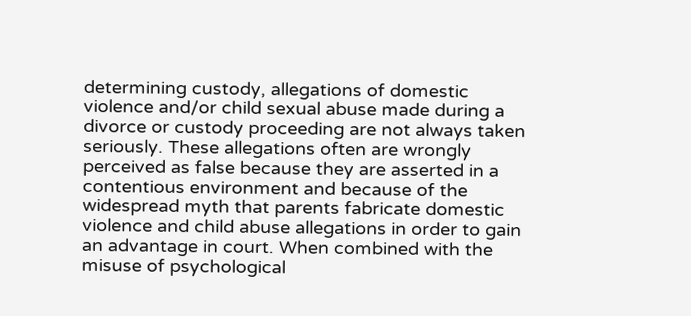determining custody, allegations of domestic violence and/or child sexual abuse made during a divorce or custody proceeding are not always taken seriously. These allegations often are wrongly perceived as false because they are asserted in a contentious environment and because of the widespread myth that parents fabricate domestic violence and child abuse allegations in order to gain an advantage in court. When combined with the misuse of psychological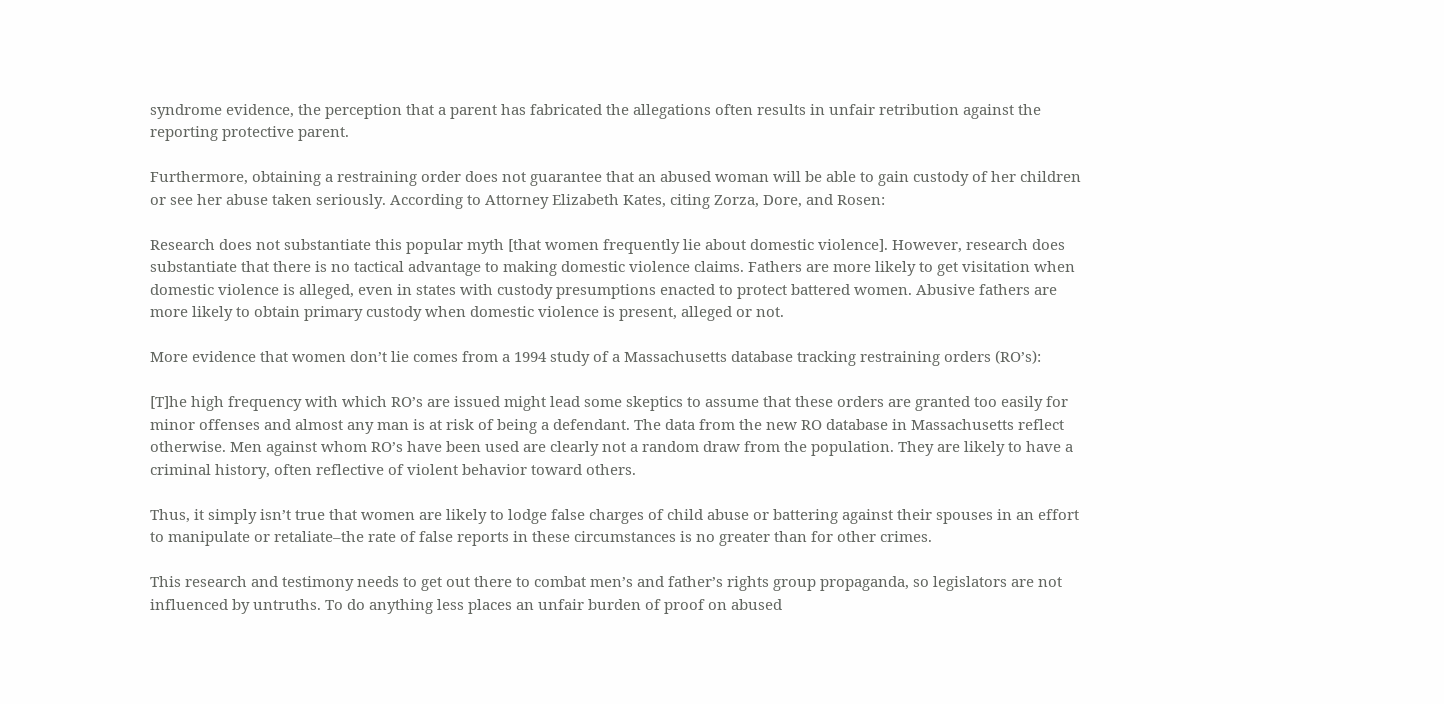syndrome evidence, the perception that a parent has fabricated the allegations often results in unfair retribution against the reporting protective parent.

Furthermore, obtaining a restraining order does not guarantee that an abused woman will be able to gain custody of her children or see her abuse taken seriously. According to Attorney Elizabeth Kates, citing Zorza, Dore, and Rosen:

Research does not substantiate this popular myth [that women frequently lie about domestic violence]. However, research does substantiate that there is no tactical advantage to making domestic violence claims. Fathers are more likely to get visitation when domestic violence is alleged, even in states with custody presumptions enacted to protect battered women. Abusive fathers are more likely to obtain primary custody when domestic violence is present, alleged or not.

More evidence that women don’t lie comes from a 1994 study of a Massachusetts database tracking restraining orders (RO’s):

[T]he high frequency with which RO’s are issued might lead some skeptics to assume that these orders are granted too easily for minor offenses and almost any man is at risk of being a defendant. The data from the new RO database in Massachusetts reflect otherwise. Men against whom RO’s have been used are clearly not a random draw from the population. They are likely to have a criminal history, often reflective of violent behavior toward others.

Thus, it simply isn’t true that women are likely to lodge false charges of child abuse or battering against their spouses in an effort to manipulate or retaliate–the rate of false reports in these circumstances is no greater than for other crimes.

This research and testimony needs to get out there to combat men’s and father’s rights group propaganda, so legislators are not influenced by untruths. To do anything less places an unfair burden of proof on abused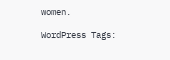women.

WordPress Tags: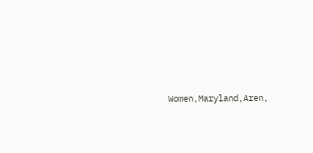Women,Maryland,Aren,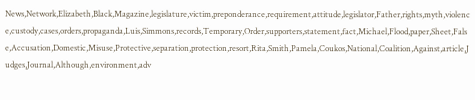News,Network,Elizabeth,Black,Magazine,legislature,victim,preponderance,requirement,attitude,legislator,Father,rights,myth,violence,custody,cases,orders,propaganda,Luis,Simmons,records,Temporary,Order,supporters,statement,fact,Michael,Flood,paper,Sheet,False,Accusation,Domestic,Misuse,Protective,separation,protection,resort,Rita,Smith,Pamela,Coukos,National,Coalition,Against,article,Judges,Journal,Although,environment,adv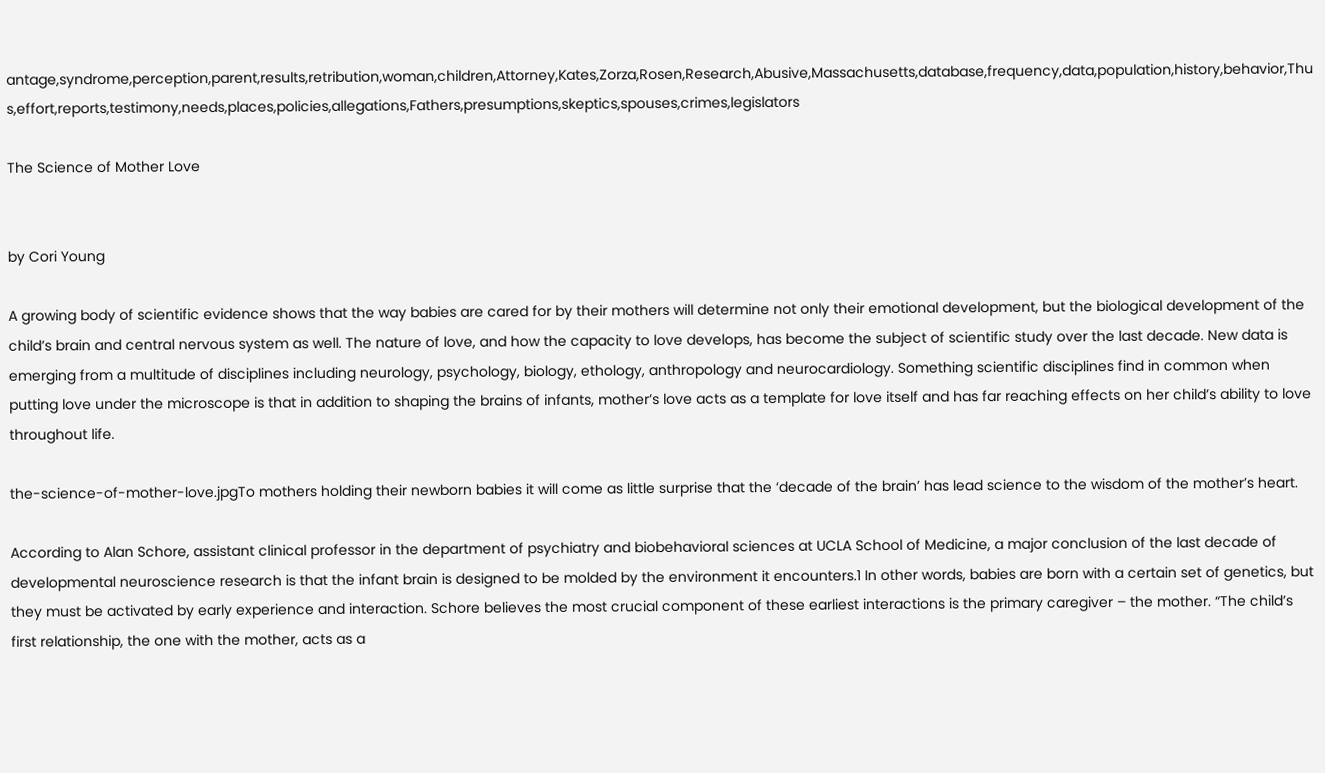antage,syndrome,perception,parent,results,retribution,woman,children,Attorney,Kates,Zorza,Rosen,Research,Abusive,Massachusetts,database,frequency,data,population,history,behavior,Thus,effort,reports,testimony,needs,places,policies,allegations,Fathers,presumptions,skeptics,spouses,crimes,legislators

The Science of Mother Love


by Cori Young

A growing body of scientific evidence shows that the way babies are cared for by their mothers will determine not only their emotional development, but the biological development of the child’s brain and central nervous system as well. The nature of love, and how the capacity to love develops, has become the subject of scientific study over the last decade. New data is emerging from a multitude of disciplines including neurology, psychology, biology, ethology, anthropology and neurocardiology. Something scientific disciplines find in common when putting love under the microscope is that in addition to shaping the brains of infants, mother’s love acts as a template for love itself and has far reaching effects on her child’s ability to love throughout life.

the-science-of-mother-love.jpgTo mothers holding their newborn babies it will come as little surprise that the ‘decade of the brain’ has lead science to the wisdom of the mother’s heart.

According to Alan Schore, assistant clinical professor in the department of psychiatry and biobehavioral sciences at UCLA School of Medicine, a major conclusion of the last decade of developmental neuroscience research is that the infant brain is designed to be molded by the environment it encounters.1 In other words, babies are born with a certain set of genetics, but they must be activated by early experience and interaction. Schore believes the most crucial component of these earliest interactions is the primary caregiver – the mother. “The child’s first relationship, the one with the mother, acts as a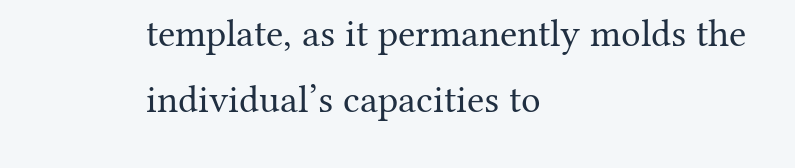template, as it permanently molds the individual’s capacities to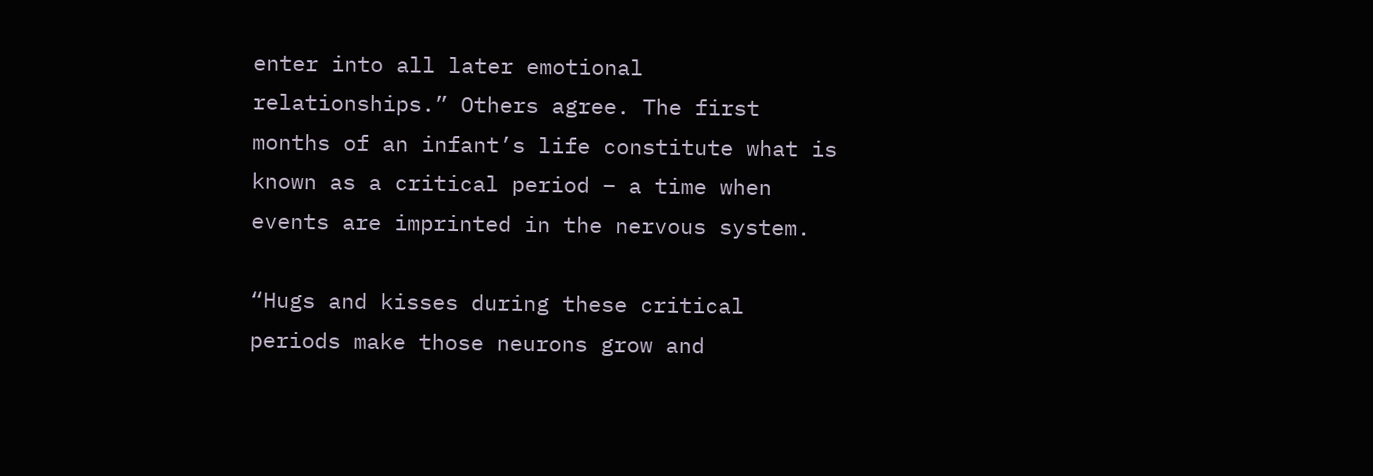enter into all later emotional relationships.” Others agree. The first months of an infant’s life constitute what is known as a critical period – a time when events are imprinted in the nervous system.

“Hugs and kisses during these critical periods make those neurons grow and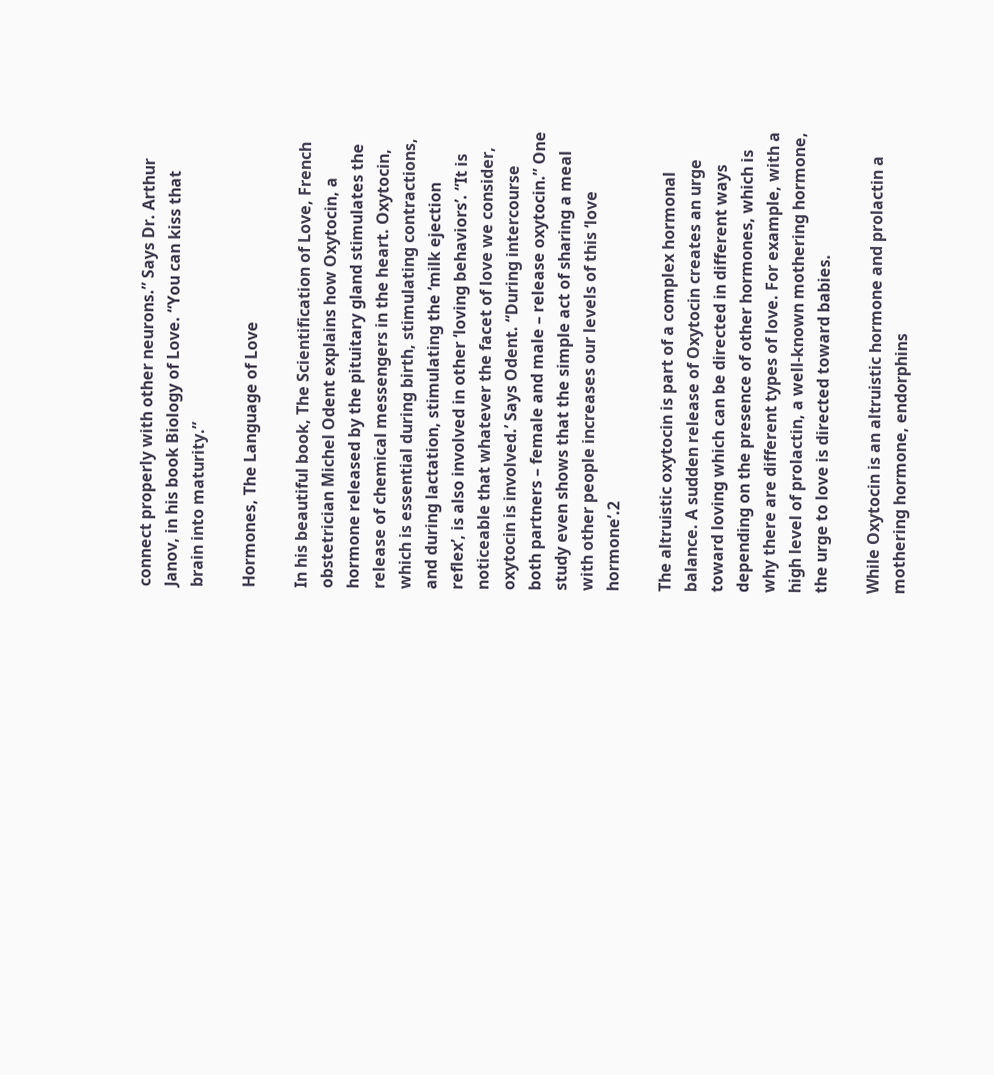connect properly with other neurons.” Says Dr. Arthur Janov, in his book Biology of Love. “You can kiss that brain into maturity.”

Hormones, The Language of Love

In his beautiful book, The Scientification of Love, French obstetrician Michel Odent explains how Oxytocin, a hormone released by the pituitary gland stimulates the release of chemical messengers in the heart. Oxytocin, which is essential during birth, stimulating contractions, and during lactation, stimulating the ‘milk ejection reflex’, is also involved in other ‘loving behaviors’. “It is noticeable that whatever the facet of love we consider, oxytocin is involved.’ Says Odent. “During intercourse both partners – female and male – release oxytocin.” One study even shows that the simple act of sharing a meal with other people increases our levels of this ‘love hormone’.2

The altruistic oxytocin is part of a complex hormonal balance. A sudden release of Oxytocin creates an urge toward loving which can be directed in different ways depending on the presence of other hormones, which is why there are different types of love. For example, with a high level of prolactin, a well-known mothering hormone, the urge to love is directed toward babies.

While Oxytocin is an altruistic hormone and prolactin a mothering hormone, endorphins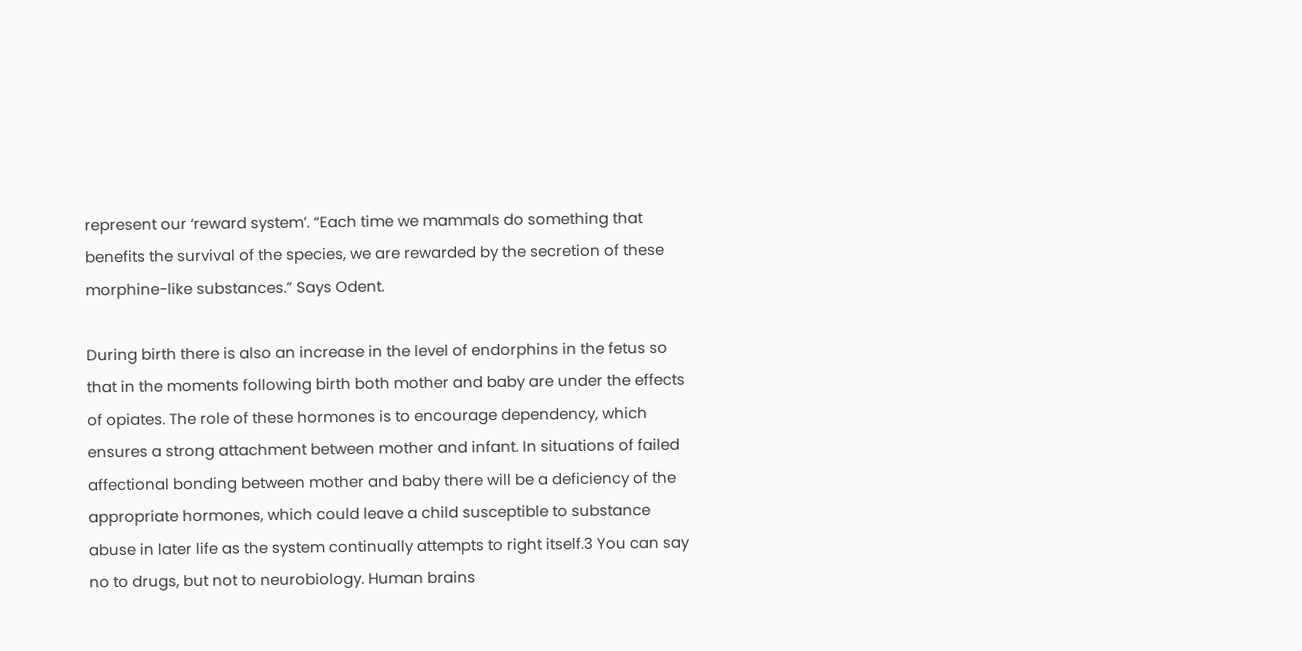represent our ‘reward system’. “Each time we mammals do something that benefits the survival of the species, we are rewarded by the secretion of these morphine-like substances.” Says Odent.

During birth there is also an increase in the level of endorphins in the fetus so that in the moments following birth both mother and baby are under the effects of opiates. The role of these hormones is to encourage dependency, which ensures a strong attachment between mother and infant. In situations of failed affectional bonding between mother and baby there will be a deficiency of the appropriate hormones, which could leave a child susceptible to substance abuse in later life as the system continually attempts to right itself.3 You can say no to drugs, but not to neurobiology. Human brains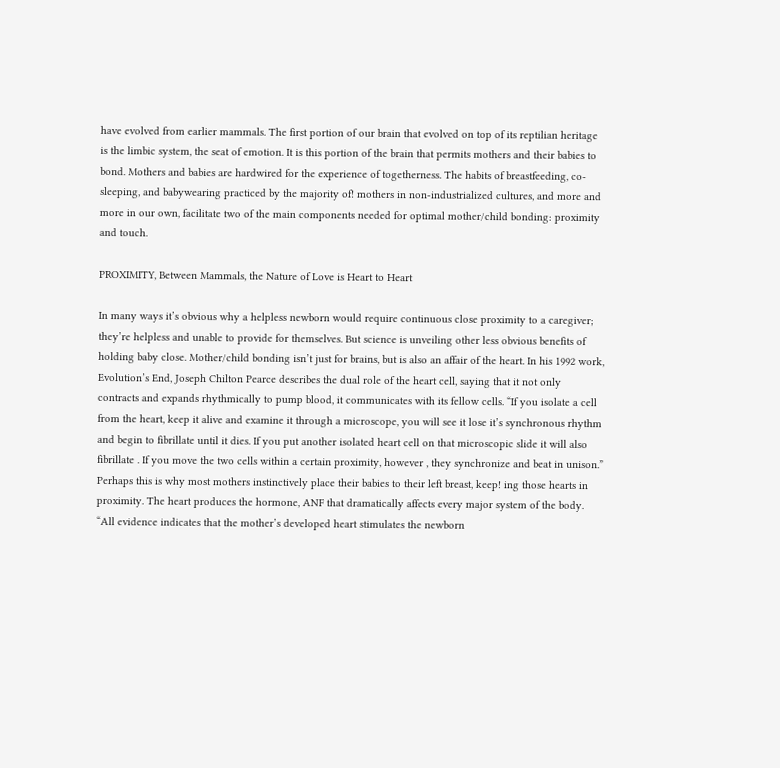have evolved from earlier mammals. The first portion of our brain that evolved on top of its reptilian heritage is the limbic system, the seat of emotion. It is this portion of the brain that permits mothers and their babies to bond. Mothers and babies are hardwired for the experience of togetherness. The habits of breastfeeding, co-sleeping, and babywearing practiced by the majority of! mothers in non-industrialized cultures, and more and more in our own, facilitate two of the main components needed for optimal mother/child bonding: proximity and touch.

PROXIMITY, Between Mammals, the Nature of Love is Heart to Heart

In many ways it’s obvious why a helpless newborn would require continuous close proximity to a caregiver; they’re helpless and unable to provide for themselves. But science is unveiling other less obvious benefits of holding baby close. Mother/child bonding isn’t just for brains, but is also an affair of the heart. In his 1992 work, Evolution’s End, Joseph Chilton Pearce describes the dual role of the heart cell, saying that it not only contracts and expands rhythmically to pump blood, it communicates with its fellow cells. “If you isolate a cell from the heart, keep it alive and examine it through a microscope, you will see it lose it’s synchronous rhythm and begin to fibrillate until it dies. If you put another isolated heart cell on that microscopic slide it will also fibrillate . If you move the two cells within a certain proximity, however , they synchronize and beat in unison.” Perhaps this is why most mothers instinctively place their babies to their left breast, keep! ing those hearts in proximity. The heart produces the hormone, ANF that dramatically affects every major system of the body. “All evidence indicates that the mother’s developed heart stimulates the newborn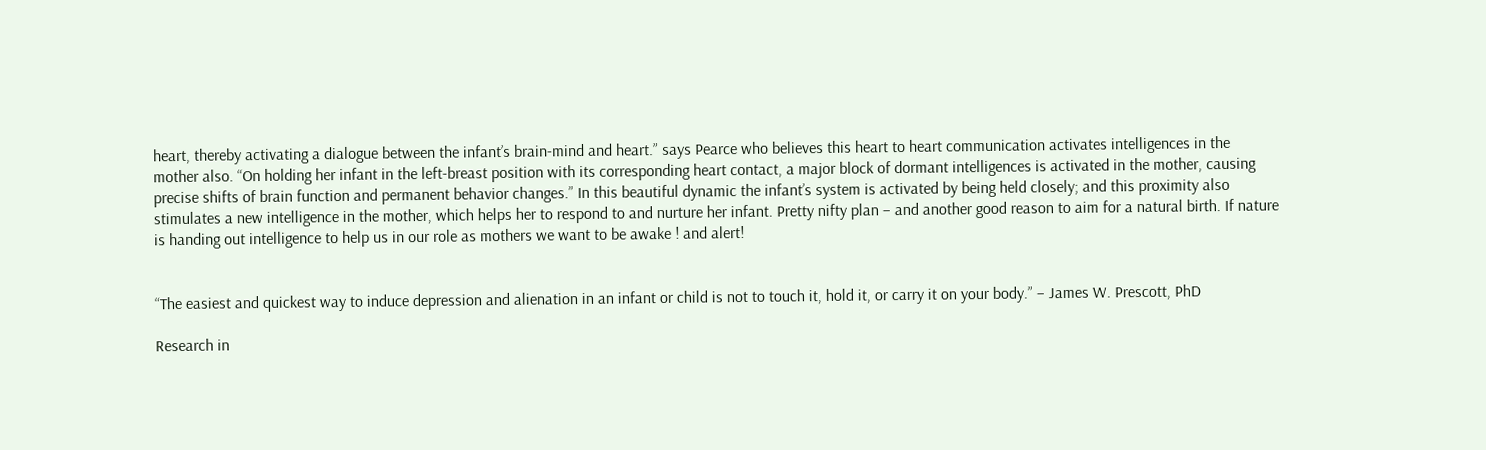heart, thereby activating a dialogue between the infant’s brain-mind and heart.” says Pearce who believes this heart to heart communication activates intelligences in the mother also. “On holding her infant in the left-breast position with its corresponding heart contact, a major block of dormant intelligences is activated in the mother, causing precise shifts of brain function and permanent behavior changes.” In this beautiful dynamic the infant’s system is activated by being held closely; and this proximity also stimulates a new intelligence in the mother, which helps her to respond to and nurture her infant. Pretty nifty plan – and another good reason to aim for a natural birth. If nature is handing out intelligence to help us in our role as mothers we want to be awake ! and alert!


“The easiest and quickest way to induce depression and alienation in an infant or child is not to touch it, hold it, or carry it on your body.” – James W. Prescott, PhD

Research in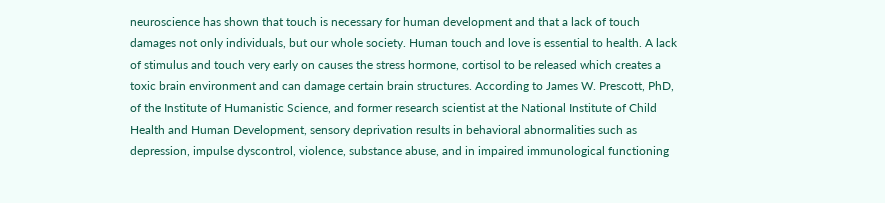neuroscience has shown that touch is necessary for human development and that a lack of touch damages not only individuals, but our whole society. Human touch and love is essential to health. A lack of stimulus and touch very early on causes the stress hormone, cortisol to be released which creates a toxic brain environment and can damage certain brain structures. According to James W. Prescott, PhD, of the Institute of Humanistic Science, and former research scientist at the National Institute of Child Health and Human Development, sensory deprivation results in behavioral abnormalities such as depression, impulse dyscontrol, violence, substance abuse, and in impaired immunological functioning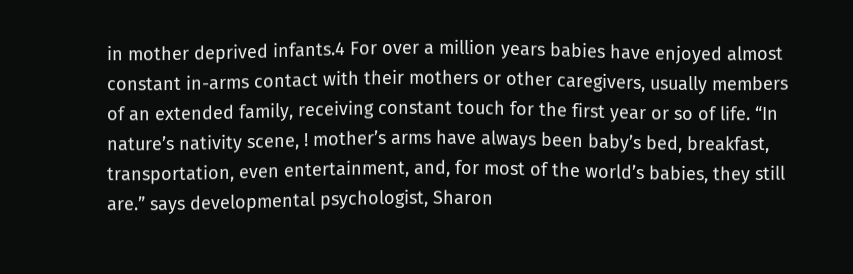in mother deprived infants.4 For over a million years babies have enjoyed almost constant in-arms contact with their mothers or other caregivers, usually members of an extended family, receiving constant touch for the first year or so of life. “In nature’s nativity scene, ! mother’s arms have always been baby’s bed, breakfast, transportation, even entertainment, and, for most of the world’s babies, they still are.” says developmental psychologist, Sharon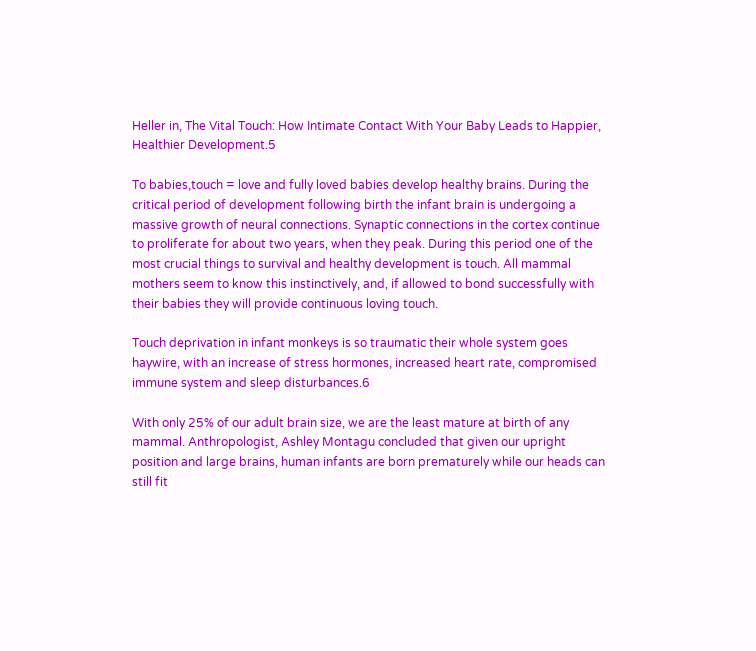Heller in, The Vital Touch: How Intimate Contact With Your Baby Leads to Happier, Healthier Development.5

To babies,touch = love and fully loved babies develop healthy brains. During the critical period of development following birth the infant brain is undergoing a massive growth of neural connections. Synaptic connections in the cortex continue to proliferate for about two years, when they peak. During this period one of the most crucial things to survival and healthy development is touch. All mammal mothers seem to know this instinctively, and, if allowed to bond successfully with their babies they will provide continuous loving touch.

Touch deprivation in infant monkeys is so traumatic their whole system goes haywire, with an increase of stress hormones, increased heart rate, compromised immune system and sleep disturbances.6

With only 25% of our adult brain size, we are the least mature at birth of any mammal. Anthropologist, Ashley Montagu concluded that given our upright position and large brains, human infants are born prematurely while our heads can still fit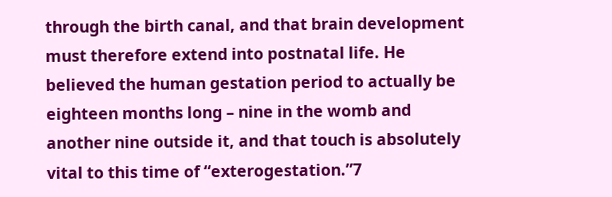through the birth canal, and that brain development must therefore extend into postnatal life. He believed the human gestation period to actually be eighteen months long – nine in the womb and another nine outside it, and that touch is absolutely vital to this time of “exterogestation.”7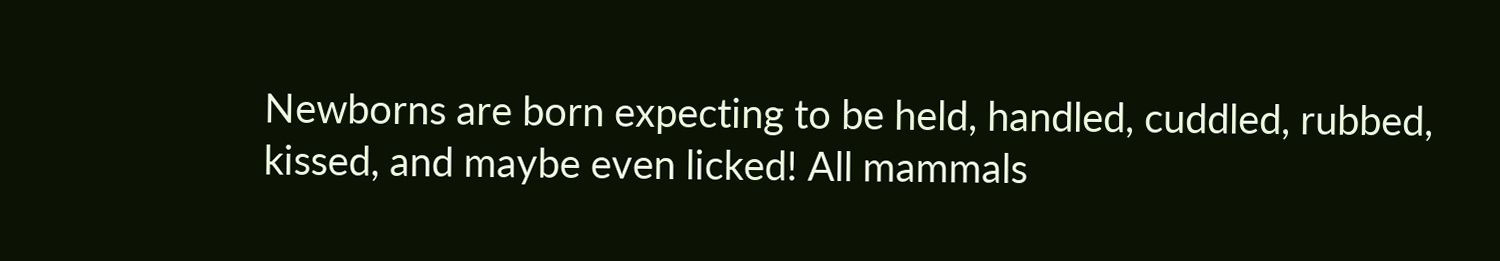Newborns are born expecting to be held, handled, cuddled, rubbed, kissed, and maybe even licked! All mammals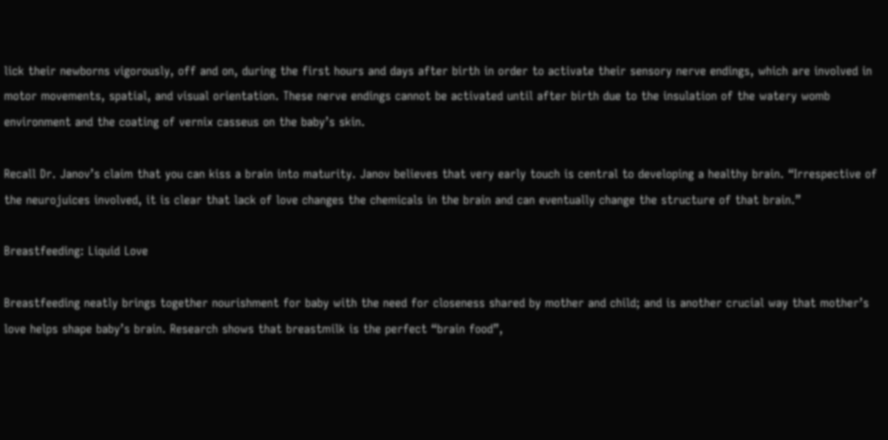lick their newborns vigorously, off and on, during the first hours and days after birth in order to activate their sensory nerve endings, which are involved in motor movements, spatial, and visual orientation. These nerve endings cannot be activated until after birth due to the insulation of the watery womb environment and the coating of vernix casseus on the baby’s skin.

Recall Dr. Janov’s claim that you can kiss a brain into maturity. Janov believes that very early touch is central to developing a healthy brain. “Irrespective of the neurojuices involved, it is clear that lack of love changes the chemicals in the brain and can eventually change the structure of that brain.”

Breastfeeding: Liquid Love

Breastfeeding neatly brings together nourishment for baby with the need for closeness shared by mother and child; and is another crucial way that mother’s love helps shape baby’s brain. Research shows that breastmilk is the perfect “brain food”,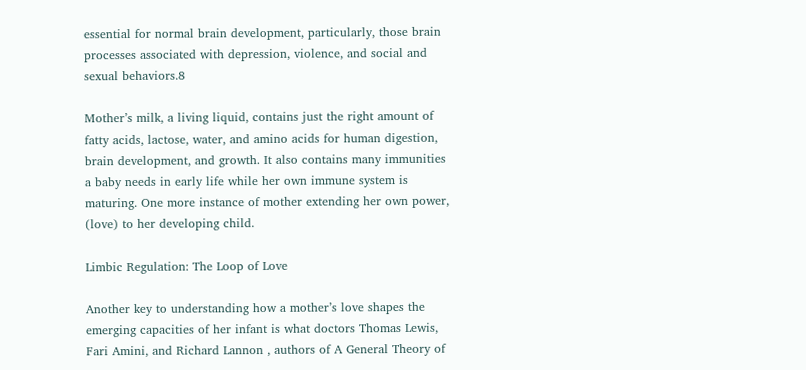essential for normal brain development, particularly, those brain processes associated with depression, violence, and social and sexual behaviors.8

Mother’s milk, a living liquid, contains just the right amount of fatty acids, lactose, water, and amino acids for human digestion, brain development, and growth. It also contains many immunities a baby needs in early life while her own immune system is maturing. One more instance of mother extending her own power, (love) to her developing child.

Limbic Regulation: The Loop of Love

Another key to understanding how a mother’s love shapes the emerging capacities of her infant is what doctors Thomas Lewis, Fari Amini, and Richard Lannon , authors of A General Theory of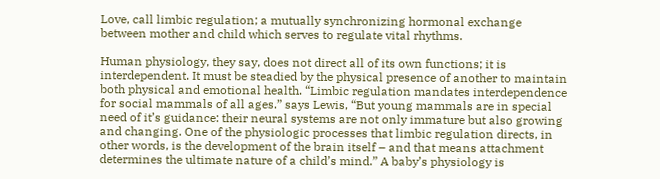Love, call limbic regulation; a mutually synchronizing hormonal exchange between mother and child which serves to regulate vital rhythms.

Human physiology, they say, does not direct all of its own functions; it is interdependent. It must be steadied by the physical presence of another to maintain both physical and emotional health. “Limbic regulation mandates interdependence for social mammals of all ages.” says Lewis, “But young mammals are in special need of it’s guidance: their neural systems are not only immature but also growing and changing. One of the physiologic processes that limbic regulation directs, in other words, is the development of the brain itself – and that means attachment determines the ultimate nature of a child’s mind.” A baby’s physiology is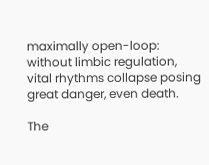maximally open-loop: without limbic regulation, vital rhythms collapse posing great danger, even death.

The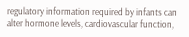regulatory information required by infants can alter hormone levels, cardiovascular function,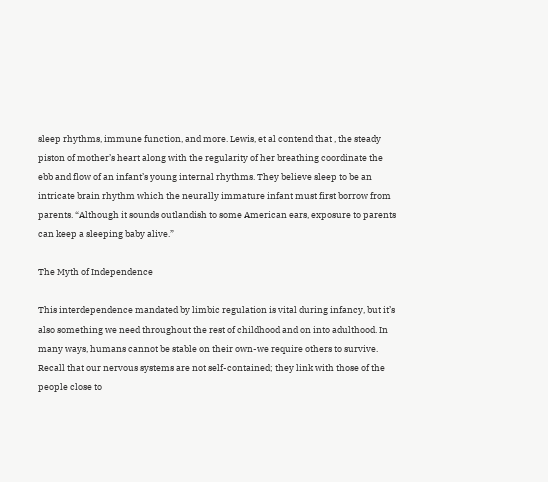sleep rhythms, immune function, and more. Lewis, et al contend that , the steady piston of mother’s heart along with the regularity of her breathing coordinate the ebb and flow of an infant’s young internal rhythms. They believe sleep to be an intricate brain rhythm which the neurally immature infant must first borrow from parents. “Although it sounds outlandish to some American ears, exposure to parents can keep a sleeping baby alive.”

The Myth of Independence

This interdependence mandated by limbic regulation is vital during infancy, but it’s also something we need throughout the rest of childhood and on into adulthood. In many ways, humans cannot be stable on their own-we require others to survive. Recall that our nervous systems are not self-contained; they link with those of the people close to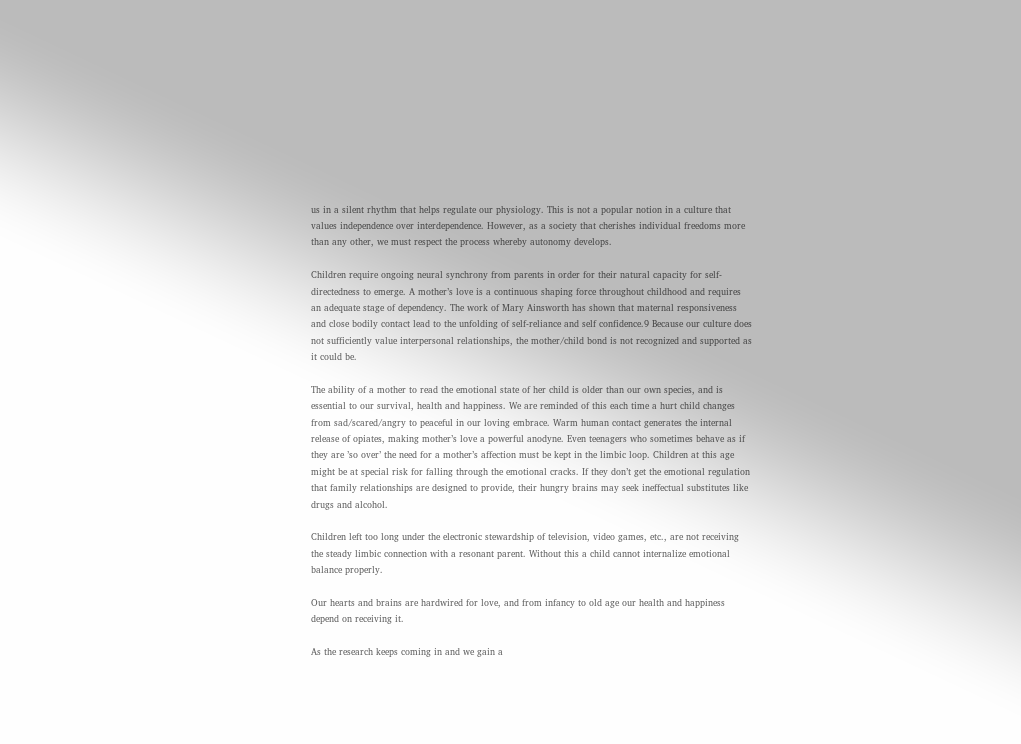us in a silent rhythm that helps regulate our physiology. This is not a popular notion in a culture that values independence over interdependence. However, as a society that cherishes individual freedoms more than any other, we must respect the process whereby autonomy develops.

Children require ongoing neural synchrony from parents in order for their natural capacity for self-directedness to emerge. A mother’s love is a continuous shaping force throughout childhood and requires an adequate stage of dependency. The work of Mary Ainsworth has shown that maternal responsiveness and close bodily contact lead to the unfolding of self-reliance and self confidence.9 Because our culture does not sufficiently value interpersonal relationships, the mother/child bond is not recognized and supported as it could be.

The ability of a mother to read the emotional state of her child is older than our own species, and is essential to our survival, health and happiness. We are reminded of this each time a hurt child changes from sad/scared/angry to peaceful in our loving embrace. Warm human contact generates the internal release of opiates, making mother’s love a powerful anodyne. Even teenagers who sometimes behave as if they are ’so over’ the need for a mother’s affection must be kept in the limbic loop. Children at this age might be at special risk for falling through the emotional cracks. If they don’t get the emotional regulation that family relationships are designed to provide, their hungry brains may seek ineffectual substitutes like drugs and alcohol.

Children left too long under the electronic stewardship of television, video games, etc., are not receiving the steady limbic connection with a resonant parent. Without this a child cannot internalize emotional balance properly.

Our hearts and brains are hardwired for love, and from infancy to old age our health and happiness depend on receiving it.

As the research keeps coming in and we gain a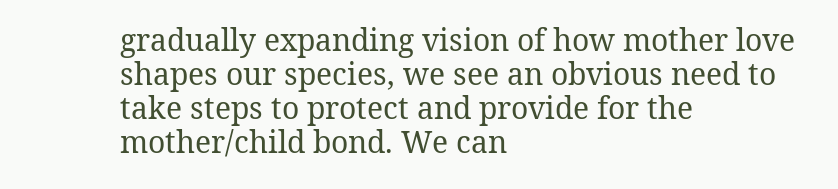gradually expanding vision of how mother love shapes our species, we see an obvious need to take steps to protect and provide for the mother/child bond. We can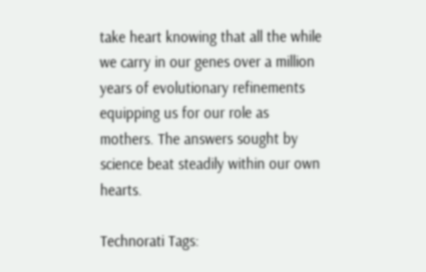take heart knowing that all the while we carry in our genes over a million years of evolutionary refinements equipping us for our role as mothers. The answers sought by science beat steadily within our own hearts.

Technorati Tags: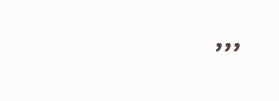,,,